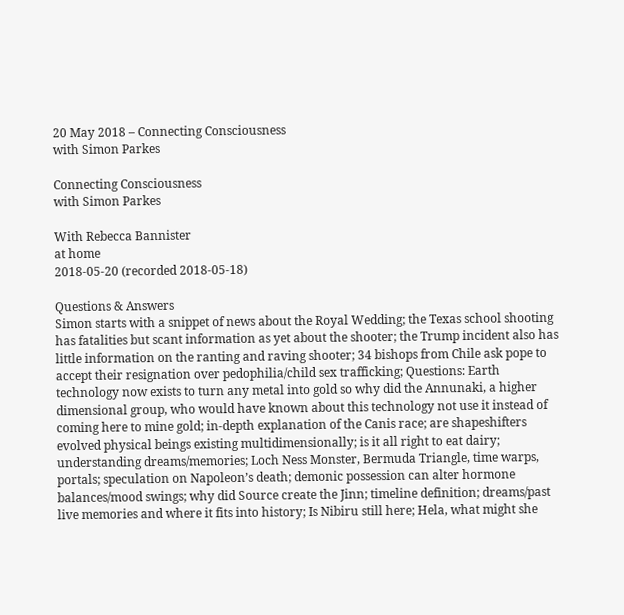20 May 2018 – Connecting Consciousness
with Simon Parkes

Connecting Consciousness
with Simon Parkes

With Rebecca Bannister
at home
2018-05-20 (recorded 2018-05-18)

Questions & Answers
Simon starts with a snippet of news about the Royal Wedding; the Texas school shooting has fatalities but scant information as yet about the shooter; the Trump incident also has little information on the ranting and raving shooter; 34 bishops from Chile ask pope to accept their resignation over pedophilia/child sex trafficking; Questions: Earth technology now exists to turn any metal into gold so why did the Annunaki, a higher dimensional group, who would have known about this technology not use it instead of coming here to mine gold; in-depth explanation of the Canis race; are shapeshifters evolved physical beings existing multidimensionally; is it all right to eat dairy; understanding dreams/memories; Loch Ness Monster, Bermuda Triangle, time warps, portals; speculation on Napoleon’s death; demonic possession can alter hormone balances/mood swings; why did Source create the Jinn; timeline definition; dreams/past live memories and where it fits into history; Is Nibiru still here; Hela, what might she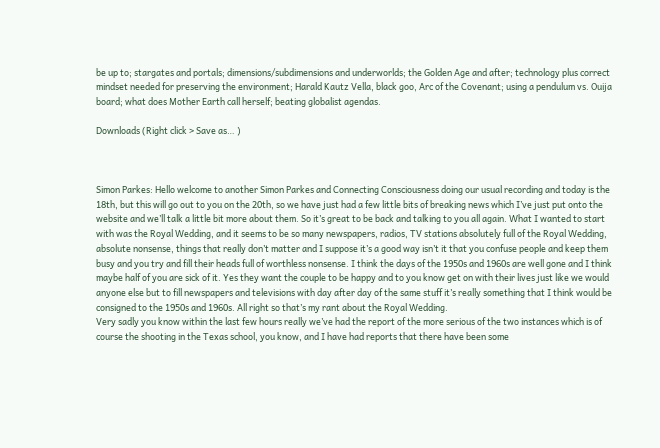be up to; stargates and portals; dimensions/subdimensions and underworlds; the Golden Age and after; technology plus correct mindset needed for preserving the environment; Harald Kautz Vella, black goo, Arc of the Covenant; using a pendulum vs. Ouija board; what does Mother Earth call herself; beating globalist agendas.

Downloads (Right click > Save as… )



Simon Parkes: Hello welcome to another Simon Parkes and Connecting Consciousness doing our usual recording and today is the 18th, but this will go out to you on the 20th, so we have just had a few little bits of breaking news which I’ve just put onto the website and we’ll talk a little bit more about them. So it’s great to be back and talking to you all again. What I wanted to start with was the Royal Wedding, and it seems to be so many newspapers, radios, TV stations absolutely full of the Royal Wedding, absolute nonsense, things that really don’t matter and I suppose it’s a good way isn’t it that you confuse people and keep them busy and you try and fill their heads full of worthless nonsense. I think the days of the 1950s and 1960s are well gone and I think maybe half of you are sick of it. Yes they want the couple to be happy and to you know get on with their lives just like we would anyone else but to fill newspapers and televisions with day after day of the same stuff it’s really something that I think would be consigned to the 1950s and 1960s. All right so that’s my rant about the Royal Wedding.
Very sadly you know within the last few hours really we’ve had the report of the more serious of the two instances which is of course the shooting in the Texas school, you know, and I have had reports that there have been some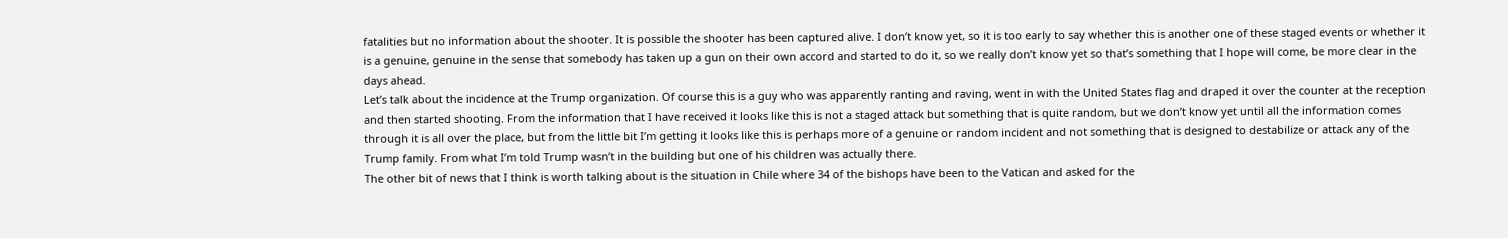fatalities but no information about the shooter. It is possible the shooter has been captured alive. I don’t know yet, so it is too early to say whether this is another one of these staged events or whether it is a genuine, genuine in the sense that somebody has taken up a gun on their own accord and started to do it, so we really don’t know yet so that’s something that I hope will come, be more clear in the days ahead.
Let’s talk about the incidence at the Trump organization. Of course this is a guy who was apparently ranting and raving, went in with the United States flag and draped it over the counter at the reception and then started shooting. From the information that I have received it looks like this is not a staged attack but something that is quite random, but we don’t know yet until all the information comes through it is all over the place, but from the little bit I’m getting it looks like this is perhaps more of a genuine or random incident and not something that is designed to destabilize or attack any of the Trump family. From what I’m told Trump wasn’t in the building but one of his children was actually there.
The other bit of news that I think is worth talking about is the situation in Chile where 34 of the bishops have been to the Vatican and asked for the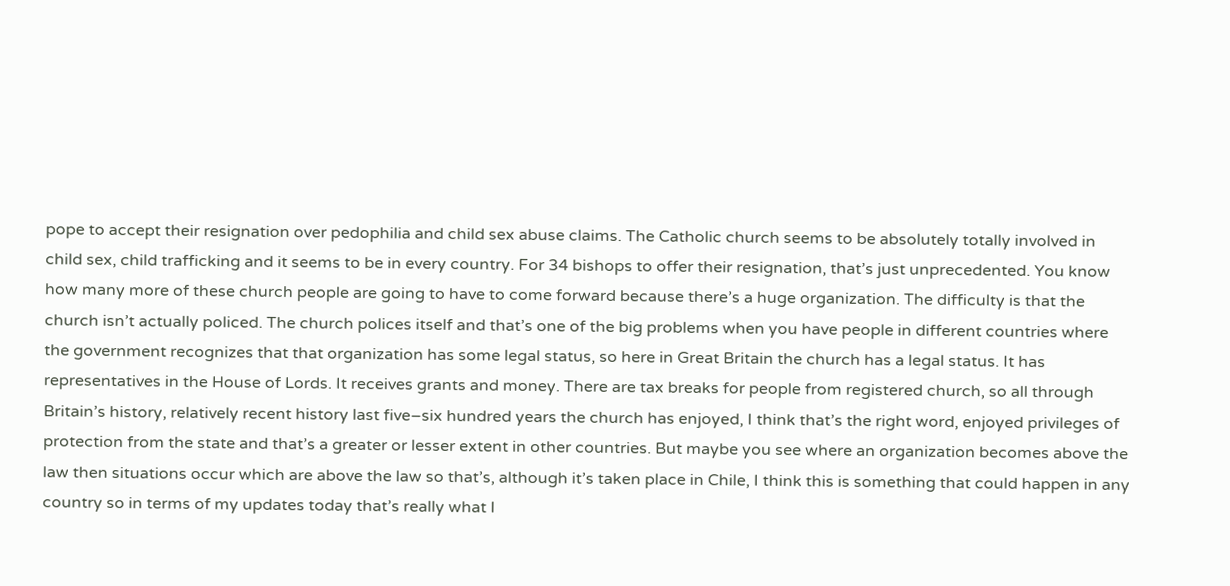pope to accept their resignation over pedophilia and child sex abuse claims. The Catholic church seems to be absolutely totally involved in child sex, child trafficking and it seems to be in every country. For 34 bishops to offer their resignation, that’s just unprecedented. You know how many more of these church people are going to have to come forward because there’s a huge organization. The difficulty is that the church isn’t actually policed. The church polices itself and that’s one of the big problems when you have people in different countries where the government recognizes that that organization has some legal status, so here in Great Britain the church has a legal status. It has representatives in the House of Lords. It receives grants and money. There are tax breaks for people from registered church, so all through Britain’s history, relatively recent history last five–six hundred years the church has enjoyed, I think that’s the right word, enjoyed privileges of protection from the state and that’s a greater or lesser extent in other countries. But maybe you see where an organization becomes above the law then situations occur which are above the law so that’s, although it’s taken place in Chile, I think this is something that could happen in any country so in terms of my updates today that’s really what I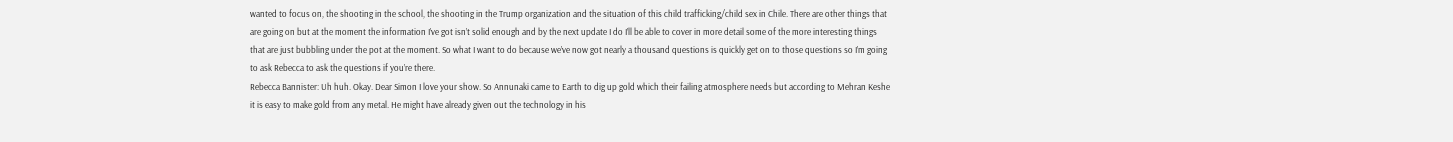wanted to focus on, the shooting in the school, the shooting in the Trump organization and the situation of this child trafficking/child sex in Chile. There are other things that are going on but at the moment the information I’ve got isn’t solid enough and by the next update I do I’ll be able to cover in more detail some of the more interesting things that are just bubbling under the pot at the moment. So what I want to do because we’ve now got nearly a thousand questions is quickly get on to those questions so I’m going to ask Rebecca to ask the questions if you’re there.
Rebecca Bannister: Uh huh. Okay. Dear Simon I love your show. So Annunaki came to Earth to dig up gold which their failing atmosphere needs but according to Mehran Keshe it is easy to make gold from any metal. He might have already given out the technology in his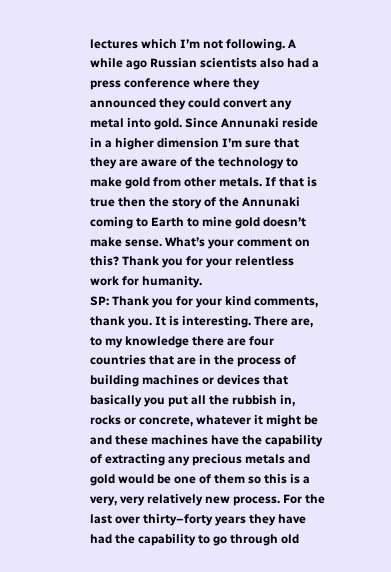lectures which I’m not following. A while ago Russian scientists also had a press conference where they announced they could convert any metal into gold. Since Annunaki reside in a higher dimension I’m sure that they are aware of the technology to make gold from other metals. If that is true then the story of the Annunaki coming to Earth to mine gold doesn’t make sense. What’s your comment on this? Thank you for your relentless work for humanity.
SP: Thank you for your kind comments, thank you. It is interesting. There are, to my knowledge there are four countries that are in the process of building machines or devices that basically you put all the rubbish in, rocks or concrete, whatever it might be and these machines have the capability of extracting any precious metals and gold would be one of them so this is a very, very relatively new process. For the last over thirty–forty years they have had the capability to go through old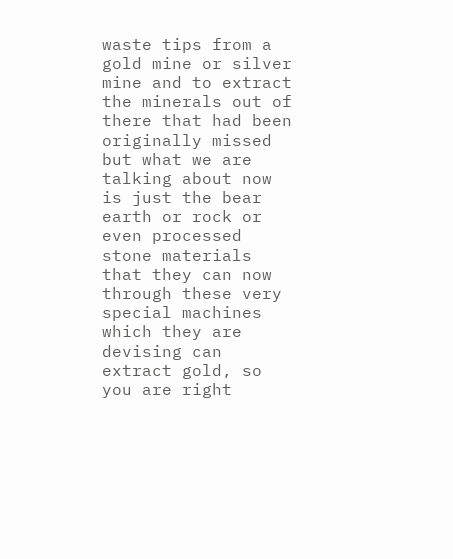waste tips from a gold mine or silver mine and to extract the minerals out of there that had been originally missed but what we are talking about now is just the bear earth or rock or even processed stone materials that they can now through these very special machines which they are devising can extract gold, so you are right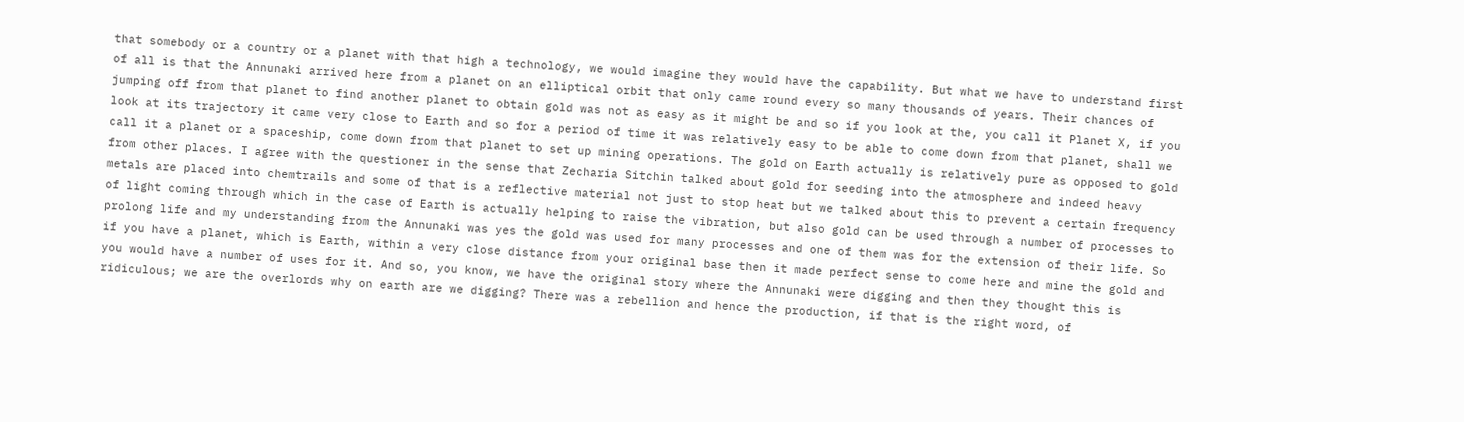that somebody or a country or a planet with that high a technology, we would imagine they would have the capability. But what we have to understand first of all is that the Annunaki arrived here from a planet on an elliptical orbit that only came round every so many thousands of years. Their chances of jumping off from that planet to find another planet to obtain gold was not as easy as it might be and so if you look at the, you call it Planet X, if you look at its trajectory it came very close to Earth and so for a period of time it was relatively easy to be able to come down from that planet, shall we call it a planet or a spaceship, come down from that planet to set up mining operations. The gold on Earth actually is relatively pure as opposed to gold from other places. I agree with the questioner in the sense that Zecharia Sitchin talked about gold for seeding into the atmosphere and indeed heavy metals are placed into chemtrails and some of that is a reflective material not just to stop heat but we talked about this to prevent a certain frequency of light coming through which in the case of Earth is actually helping to raise the vibration, but also gold can be used through a number of processes to prolong life and my understanding from the Annunaki was yes the gold was used for many processes and one of them was for the extension of their life. So if you have a planet, which is Earth, within a very close distance from your original base then it made perfect sense to come here and mine the gold and you would have a number of uses for it. And so, you know, we have the original story where the Annunaki were digging and then they thought this is ridiculous; we are the overlords why on earth are we digging? There was a rebellion and hence the production, if that is the right word, of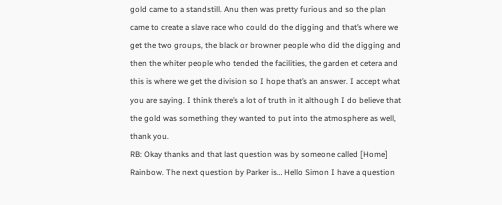gold came to a standstill. Anu then was pretty furious and so the plan came to create a slave race who could do the digging and that’s where we get the two groups, the black or browner people who did the digging and then the whiter people who tended the facilities, the garden et cetera and this is where we get the division so I hope that’s an answer. I accept what you are saying. I think there’s a lot of truth in it although I do believe that the gold was something they wanted to put into the atmosphere as well, thank you.
RB: Okay thanks and that last question was by someone called [Home] Rainbow. The next question by Parker is… Hello Simon I have a question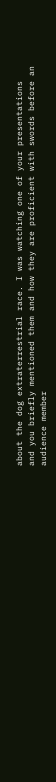about the dog extraterrestrial race. I was watching one of your presentations and you briefly mentioned them and how they are proficient with swords before an audience member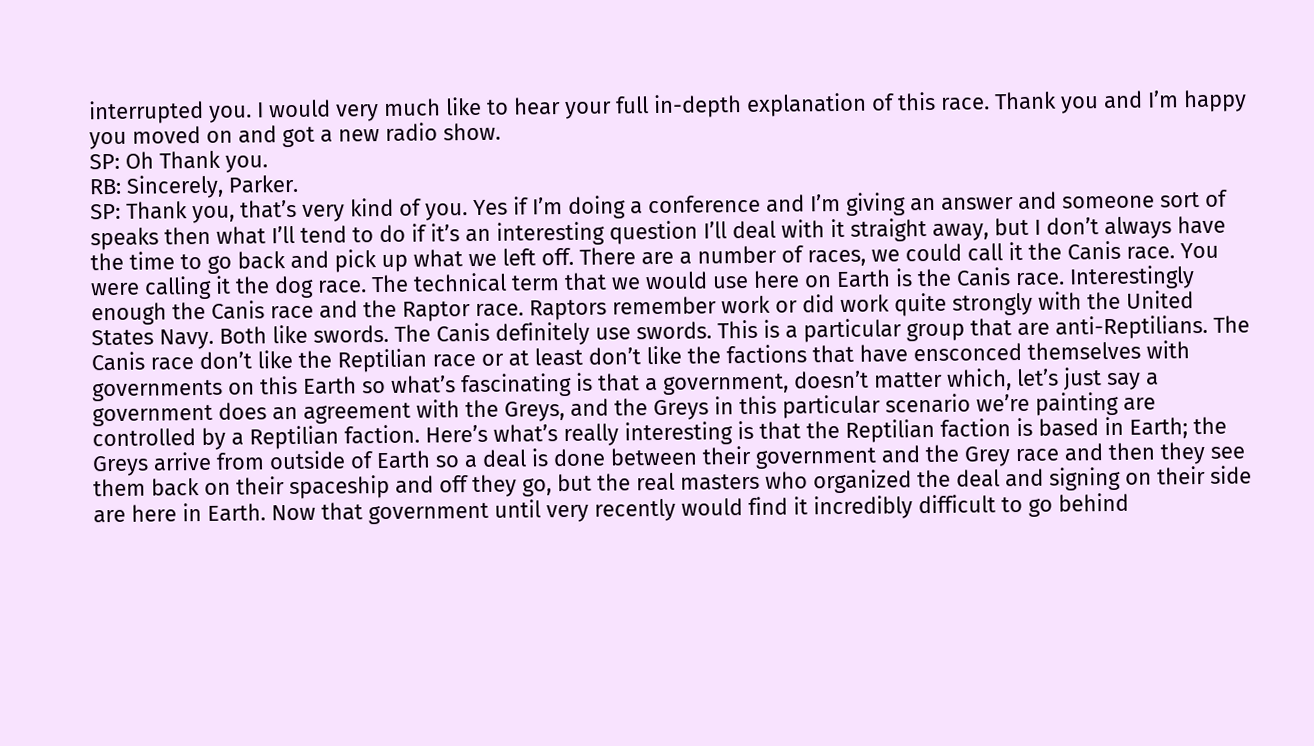interrupted you. I would very much like to hear your full in-depth explanation of this race. Thank you and I’m happy you moved on and got a new radio show.
SP: Oh Thank you.
RB: Sincerely, Parker.
SP: Thank you, that’s very kind of you. Yes if I’m doing a conference and I’m giving an answer and someone sort of speaks then what I’ll tend to do if it’s an interesting question I’ll deal with it straight away, but I don’t always have the time to go back and pick up what we left off. There are a number of races, we could call it the Canis race. You were calling it the dog race. The technical term that we would use here on Earth is the Canis race. Interestingly enough the Canis race and the Raptor race. Raptors remember work or did work quite strongly with the United States Navy. Both like swords. The Canis definitely use swords. This is a particular group that are anti-Reptilians. The Canis race don’t like the Reptilian race or at least don’t like the factions that have ensconced themselves with governments on this Earth so what’s fascinating is that a government, doesn’t matter which, let’s just say a government does an agreement with the Greys, and the Greys in this particular scenario we’re painting are controlled by a Reptilian faction. Here’s what’s really interesting is that the Reptilian faction is based in Earth; the Greys arrive from outside of Earth so a deal is done between their government and the Grey race and then they see them back on their spaceship and off they go, but the real masters who organized the deal and signing on their side are here in Earth. Now that government until very recently would find it incredibly difficult to go behind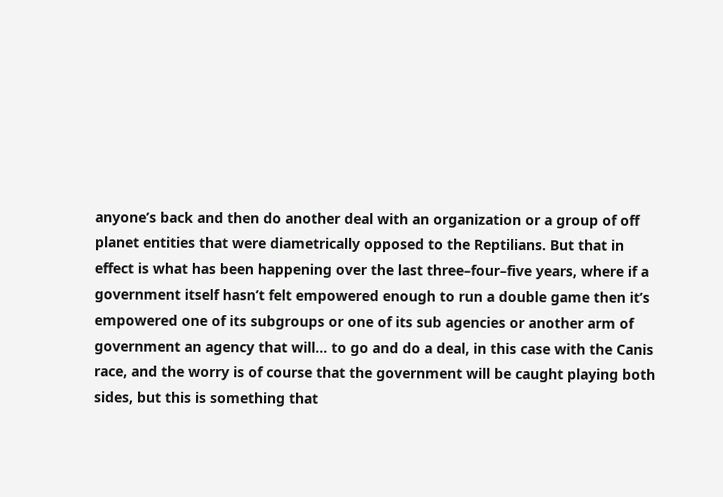anyone’s back and then do another deal with an organization or a group of off planet entities that were diametrically opposed to the Reptilians. But that in effect is what has been happening over the last three–four–five years, where if a government itself hasn’t felt empowered enough to run a double game then it’s empowered one of its subgroups or one of its sub agencies or another arm of government an agency that will… to go and do a deal, in this case with the Canis race, and the worry is of course that the government will be caught playing both sides, but this is something that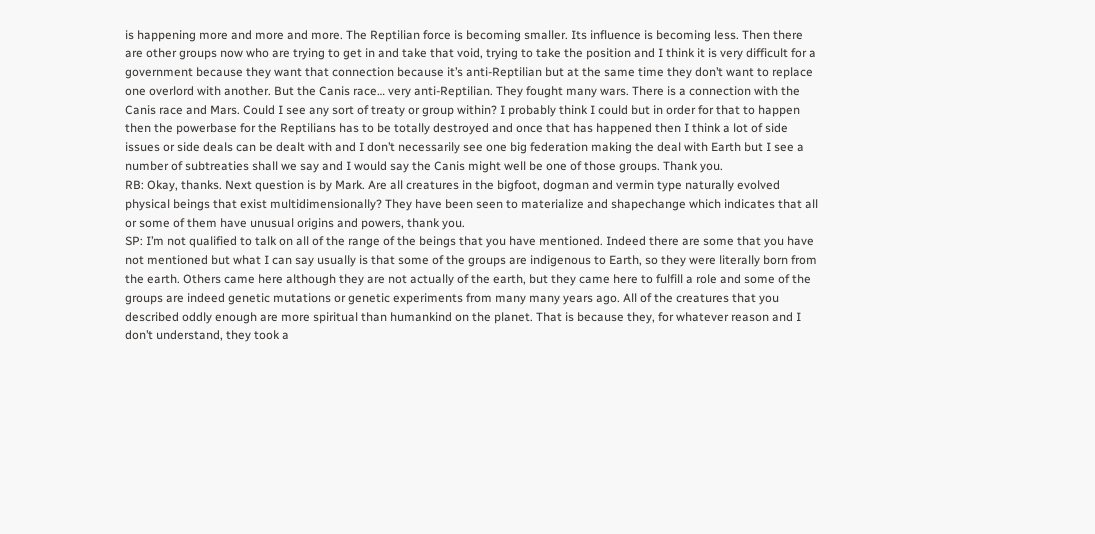is happening more and more and more. The Reptilian force is becoming smaller. Its influence is becoming less. Then there are other groups now who are trying to get in and take that void, trying to take the position and I think it is very difficult for a government because they want that connection because it’s anti-Reptilian but at the same time they don’t want to replace one overlord with another. But the Canis race… very anti-Reptilian. They fought many wars. There is a connection with the Canis race and Mars. Could I see any sort of treaty or group within? I probably think I could but in order for that to happen then the powerbase for the Reptilians has to be totally destroyed and once that has happened then I think a lot of side issues or side deals can be dealt with and I don’t necessarily see one big federation making the deal with Earth but I see a number of subtreaties shall we say and I would say the Canis might well be one of those groups. Thank you.
RB: Okay, thanks. Next question is by Mark. Are all creatures in the bigfoot, dogman and vermin type naturally evolved physical beings that exist multidimensionally? They have been seen to materialize and shapechange which indicates that all or some of them have unusual origins and powers, thank you.
SP: I’m not qualified to talk on all of the range of the beings that you have mentioned. Indeed there are some that you have not mentioned but what I can say usually is that some of the groups are indigenous to Earth, so they were literally born from the earth. Others came here although they are not actually of the earth, but they came here to fulfill a role and some of the groups are indeed genetic mutations or genetic experiments from many many years ago. All of the creatures that you described oddly enough are more spiritual than humankind on the planet. That is because they, for whatever reason and I don’t understand, they took a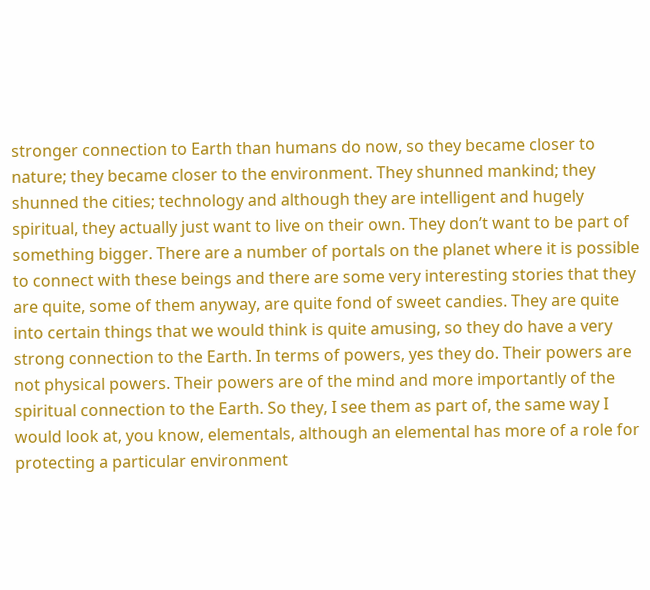stronger connection to Earth than humans do now, so they became closer to nature; they became closer to the environment. They shunned mankind; they shunned the cities; technology and although they are intelligent and hugely spiritual, they actually just want to live on their own. They don’t want to be part of something bigger. There are a number of portals on the planet where it is possible to connect with these beings and there are some very interesting stories that they are quite, some of them anyway, are quite fond of sweet candies. They are quite into certain things that we would think is quite amusing, so they do have a very strong connection to the Earth. In terms of powers, yes they do. Their powers are not physical powers. Their powers are of the mind and more importantly of the spiritual connection to the Earth. So they, I see them as part of, the same way I would look at, you know, elementals, although an elemental has more of a role for protecting a particular environment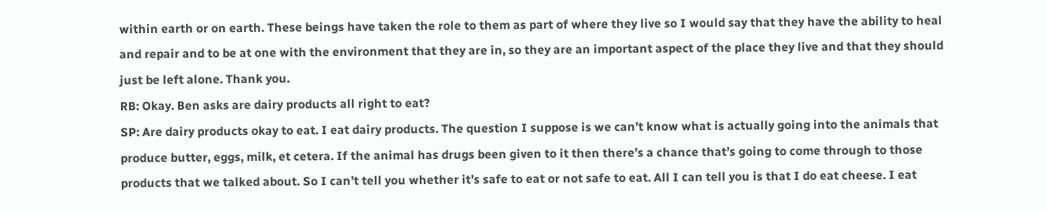within earth or on earth. These beings have taken the role to them as part of where they live so I would say that they have the ability to heal and repair and to be at one with the environment that they are in, so they are an important aspect of the place they live and that they should just be left alone. Thank you.
RB: Okay. Ben asks are dairy products all right to eat?
SP: Are dairy products okay to eat. I eat dairy products. The question I suppose is we can’t know what is actually going into the animals that produce butter, eggs, milk, et cetera. If the animal has drugs been given to it then there’s a chance that’s going to come through to those products that we talked about. So I can’t tell you whether it’s safe to eat or not safe to eat. All I can tell you is that I do eat cheese. I eat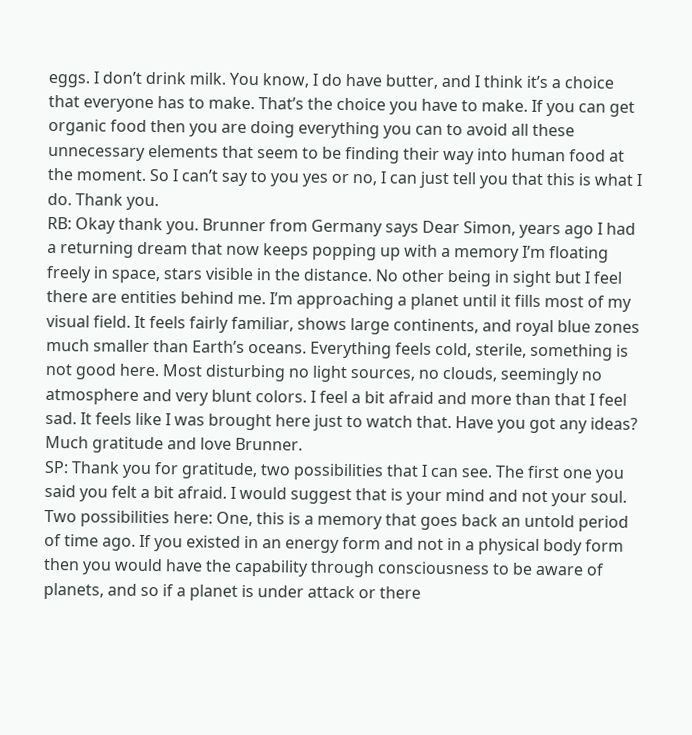eggs. I don’t drink milk. You know, I do have butter, and I think it’s a choice that everyone has to make. That’s the choice you have to make. If you can get organic food then you are doing everything you can to avoid all these unnecessary elements that seem to be finding their way into human food at the moment. So I can’t say to you yes or no, I can just tell you that this is what I do. Thank you.
RB: Okay thank you. Brunner from Germany says Dear Simon, years ago I had a returning dream that now keeps popping up with a memory I’m floating freely in space, stars visible in the distance. No other being in sight but I feel there are entities behind me. I’m approaching a planet until it fills most of my visual field. It feels fairly familiar, shows large continents, and royal blue zones much smaller than Earth’s oceans. Everything feels cold, sterile, something is not good here. Most disturbing no light sources, no clouds, seemingly no atmosphere and very blunt colors. I feel a bit afraid and more than that I feel sad. It feels like I was brought here just to watch that. Have you got any ideas? Much gratitude and love Brunner.
SP: Thank you for gratitude, two possibilities that I can see. The first one you said you felt a bit afraid. I would suggest that is your mind and not your soul. Two possibilities here: One, this is a memory that goes back an untold period of time ago. If you existed in an energy form and not in a physical body form then you would have the capability through consciousness to be aware of planets, and so if a planet is under attack or there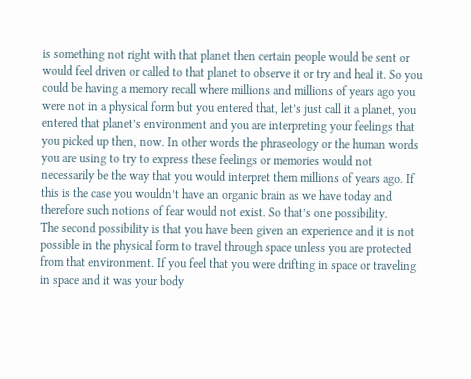is something not right with that planet then certain people would be sent or would feel driven or called to that planet to observe it or try and heal it. So you could be having a memory recall where millions and millions of years ago you were not in a physical form but you entered that, let’s just call it a planet, you entered that planet’s environment and you are interpreting your feelings that you picked up then, now. In other words the phraseology or the human words you are using to try to express these feelings or memories would not necessarily be the way that you would interpret them millions of years ago. If this is the case you wouldn’t have an organic brain as we have today and therefore such notions of fear would not exist. So that’s one possibility.
The second possibility is that you have been given an experience and it is not possible in the physical form to travel through space unless you are protected from that environment. If you feel that you were drifting in space or traveling in space and it was your body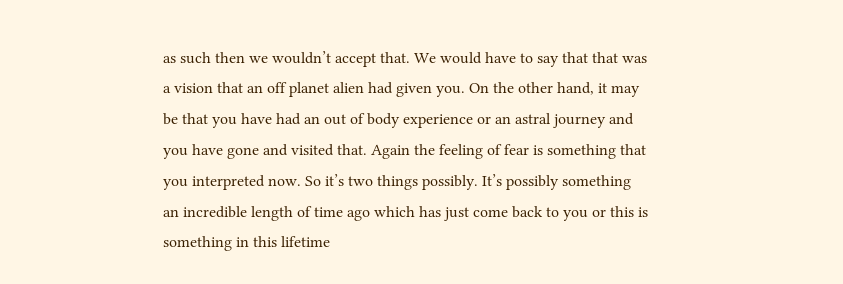as such then we wouldn’t accept that. We would have to say that that was a vision that an off planet alien had given you. On the other hand, it may be that you have had an out of body experience or an astral journey and you have gone and visited that. Again the feeling of fear is something that you interpreted now. So it’s two things possibly. It’s possibly something an incredible length of time ago which has just come back to you or this is something in this lifetime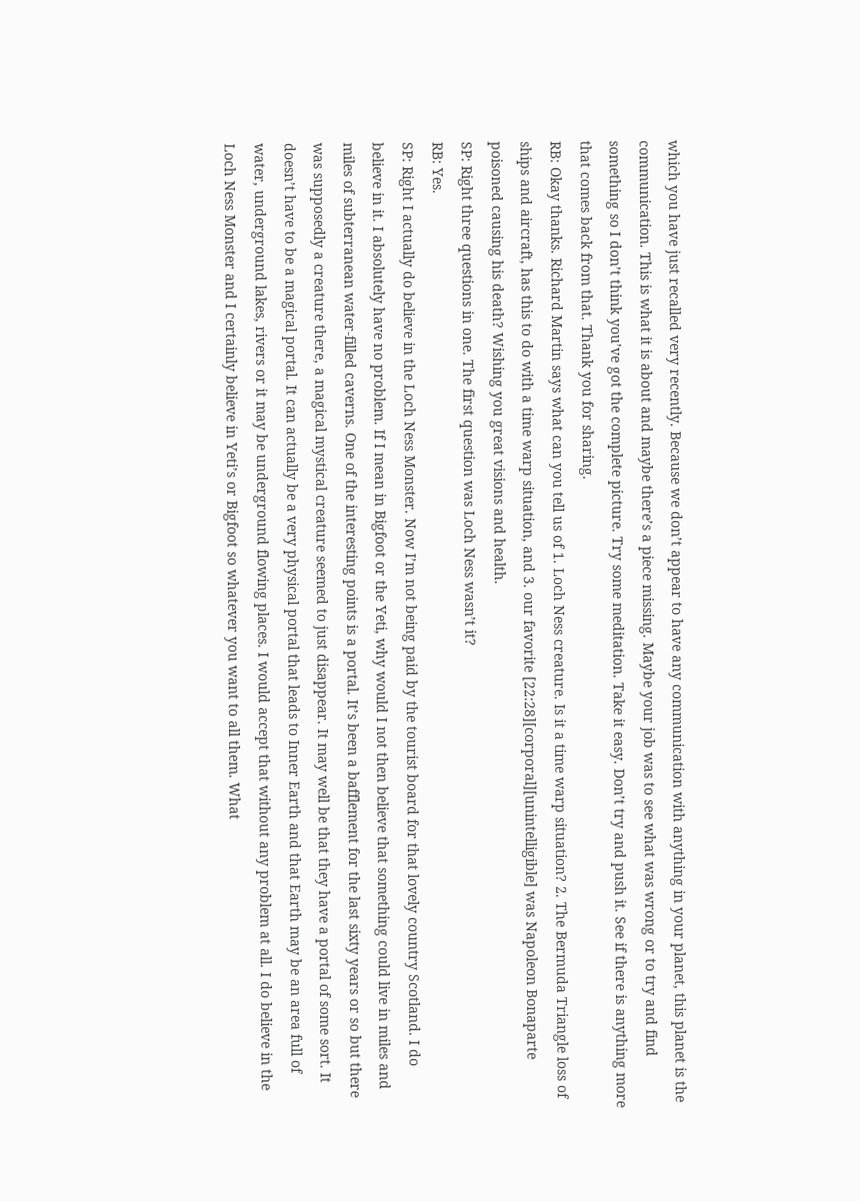which you have just recalled very recently. Because we don’t appear to have any communication with anything in your planet, this planet is the communication. This is what it is about and maybe there’s a piece missing. Maybe your job was to see what was wrong or to try and find something so I don’t think you’ve got the complete picture. Try some meditation. Take it easy. Don’t try and push it. See if there is anything more that comes back from that. Thank you for sharing.
RB: Okay thanks. Richard Martin says what can you tell us of 1. Loch Ness creature. Is it a time warp situation? 2. The Bermuda Triangle loss of ships and aircraft, has this to do with a time warp situation, and 3. our favorite [22:28][corporal][unintelligible] was Napoleon Bonaparte poisoned causing his death? Wishing you great visions and health.
SP: Right three questions in one. The first question was Loch Ness wasn’t it?
RB: Yes.
SP: Right I actually do believe in the Loch Ness Monster. Now I’m not being paid by the tourist board for that lovely country Scotland. I do believe in it. I absolutely have no problem. If I mean in Bigfoot or the Yeti, why would I not then believe that something could live in miles and miles of subterranean water-filled caverns. One of the interesting points is a portal. It’s been a bafflement for the last sixty years or so but there was supposedly a creature there, a magical mystical creature seemed to just disappear. It may well be that they have a portal of some sort. It doesn’t have to be a magical portal. It can actually be a very physical portal that leads to Inner Earth and that Earth may be an area full of water, underground lakes, rivers or it may be underground flowing places. I would accept that without any problem at all. I do believe in the Loch Ness Monster and I certainly believe in Yeti’s or Bigfoot so whatever you want to all them. What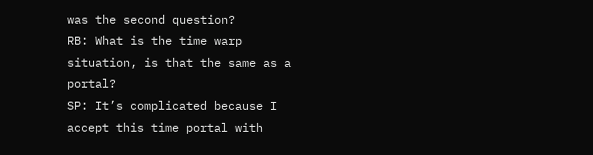was the second question?
RB: What is the time warp situation, is that the same as a portal?
SP: It’s complicated because I accept this time portal with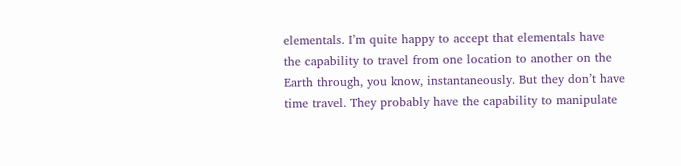elementals. I’m quite happy to accept that elementals have the capability to travel from one location to another on the Earth through, you know, instantaneously. But they don’t have time travel. They probably have the capability to manipulate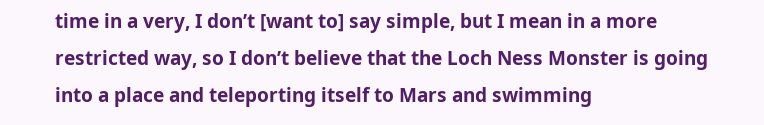time in a very, I don’t [want to] say simple, but I mean in a more restricted way, so I don’t believe that the Loch Ness Monster is going into a place and teleporting itself to Mars and swimming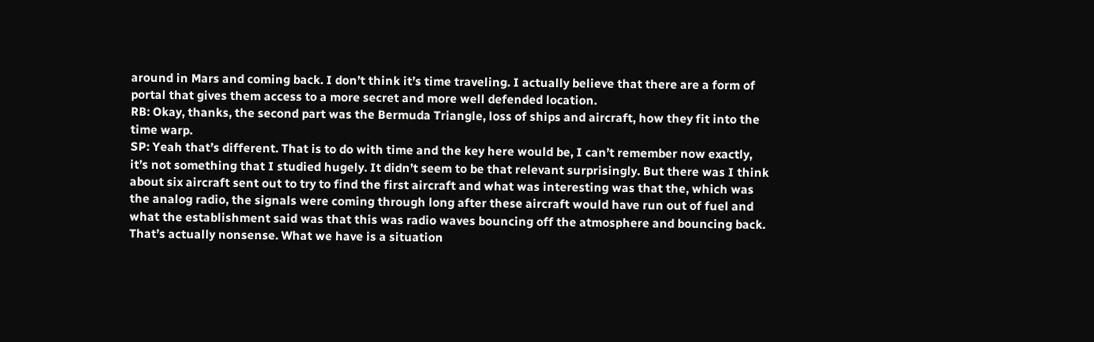around in Mars and coming back. I don’t think it’s time traveling. I actually believe that there are a form of portal that gives them access to a more secret and more well defended location.
RB: Okay, thanks, the second part was the Bermuda Triangle, loss of ships and aircraft, how they fit into the time warp.
SP: Yeah that’s different. That is to do with time and the key here would be, I can’t remember now exactly, it’s not something that I studied hugely. It didn’t seem to be that relevant surprisingly. But there was I think about six aircraft sent out to try to find the first aircraft and what was interesting was that the, which was the analog radio, the signals were coming through long after these aircraft would have run out of fuel and what the establishment said was that this was radio waves bouncing off the atmosphere and bouncing back. That’s actually nonsense. What we have is a situation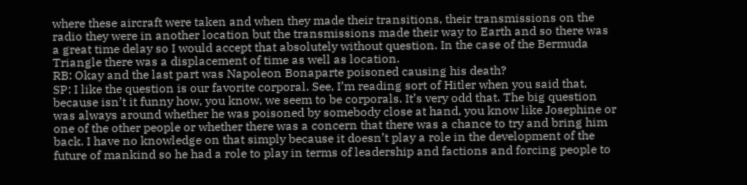where these aircraft were taken and when they made their transitions, their transmissions on the radio they were in another location but the transmissions made their way to Earth and so there was a great time delay so I would accept that absolutely without question. In the case of the Bermuda Triangle there was a displacement of time as well as location.
RB: Okay and the last part was Napoleon Bonaparte poisoned causing his death?
SP: I like the question is our favorite corporal. See, I’m reading sort of Hitler when you said that, because isn’t it funny how, you know, we seem to be corporals. It’s very odd that. The big question was always around whether he was poisoned by somebody close at hand, you know like Josephine or one of the other people or whether there was a concern that there was a chance to try and bring him back. I have no knowledge on that simply because it doesn’t play a role in the development of the future of mankind so he had a role to play in terms of leadership and factions and forcing people to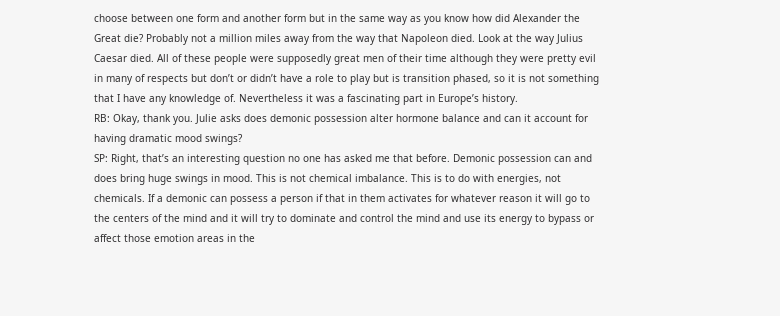choose between one form and another form but in the same way as you know how did Alexander the Great die? Probably not a million miles away from the way that Napoleon died. Look at the way Julius Caesar died. All of these people were supposedly great men of their time although they were pretty evil in many of respects but don’t or didn’t have a role to play but is transition phased, so it is not something that I have any knowledge of. Nevertheless it was a fascinating part in Europe’s history.
RB: Okay, thank you. Julie asks does demonic possession alter hormone balance and can it account for having dramatic mood swings?
SP: Right, that’s an interesting question no one has asked me that before. Demonic possession can and does bring huge swings in mood. This is not chemical imbalance. This is to do with energies, not chemicals. If a demonic can possess a person if that in them activates for whatever reason it will go to the centers of the mind and it will try to dominate and control the mind and use its energy to bypass or affect those emotion areas in the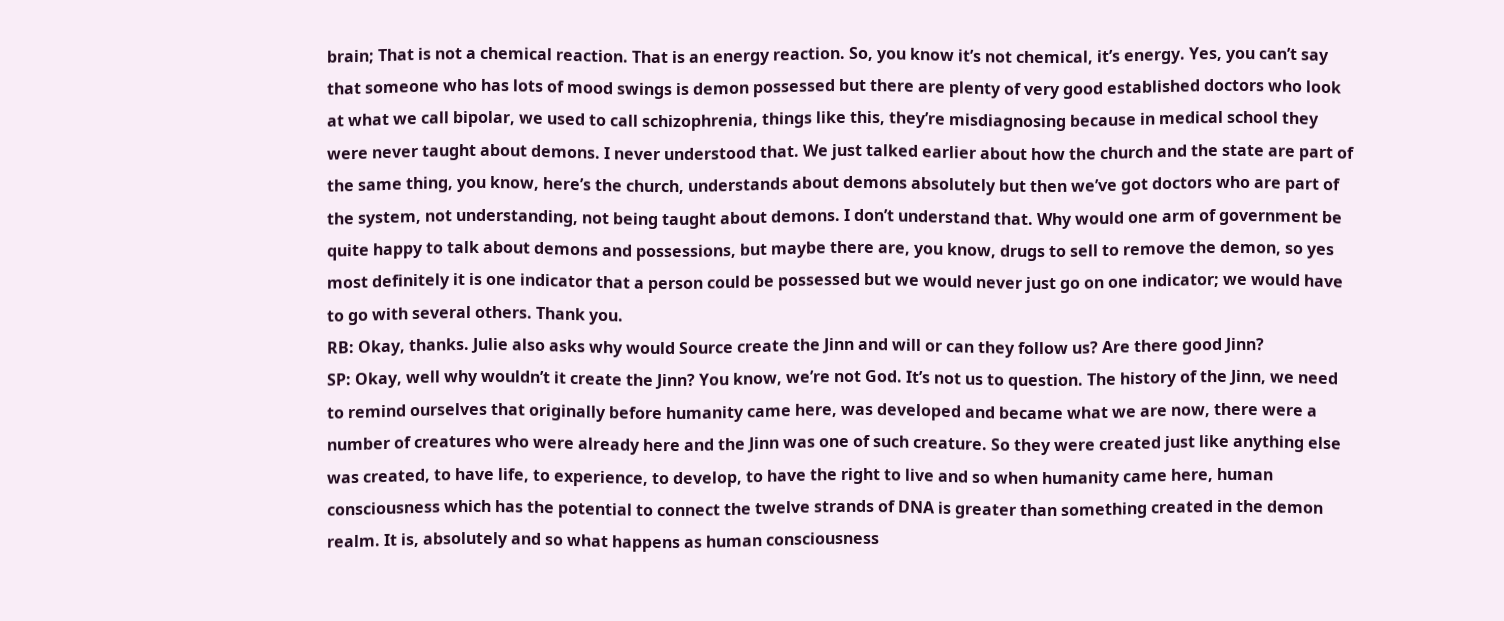brain; That is not a chemical reaction. That is an energy reaction. So, you know it’s not chemical, it’s energy. Yes, you can’t say that someone who has lots of mood swings is demon possessed but there are plenty of very good established doctors who look at what we call bipolar, we used to call schizophrenia, things like this, they’re misdiagnosing because in medical school they were never taught about demons. I never understood that. We just talked earlier about how the church and the state are part of the same thing, you know, here’s the church, understands about demons absolutely but then we’ve got doctors who are part of the system, not understanding, not being taught about demons. I don’t understand that. Why would one arm of government be quite happy to talk about demons and possessions, but maybe there are, you know, drugs to sell to remove the demon, so yes most definitely it is one indicator that a person could be possessed but we would never just go on one indicator; we would have to go with several others. Thank you.
RB: Okay, thanks. Julie also asks why would Source create the Jinn and will or can they follow us? Are there good Jinn?
SP: Okay, well why wouldn’t it create the Jinn? You know, we’re not God. It’s not us to question. The history of the Jinn, we need to remind ourselves that originally before humanity came here, was developed and became what we are now, there were a number of creatures who were already here and the Jinn was one of such creature. So they were created just like anything else was created, to have life, to experience, to develop, to have the right to live and so when humanity came here, human consciousness which has the potential to connect the twelve strands of DNA is greater than something created in the demon realm. It is, absolutely and so what happens as human consciousness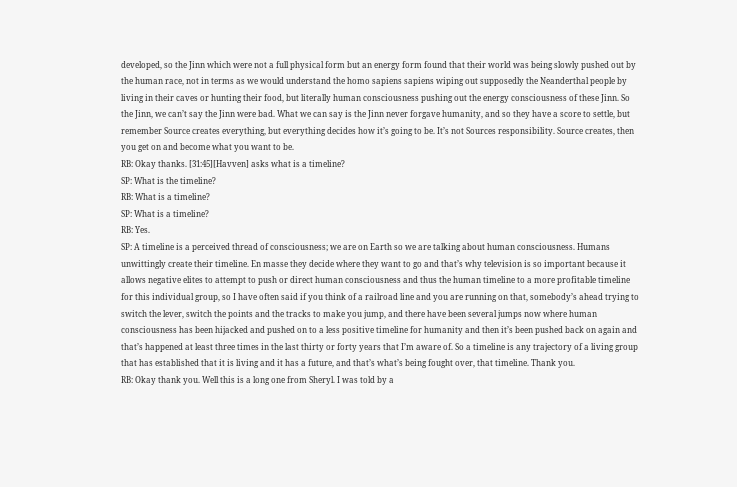developed, so the Jinn which were not a full physical form but an energy form found that their world was being slowly pushed out by the human race, not in terms as we would understand the homo sapiens sapiens wiping out supposedly the Neanderthal people by living in their caves or hunting their food, but literally human consciousness pushing out the energy consciousness of these Jinn. So the Jinn, we can’t say the Jinn were bad. What we can say is the Jinn never forgave humanity, and so they have a score to settle, but remember Source creates everything, but everything decides how it’s going to be. It’s not Sources responsibility. Source creates, then you get on and become what you want to be.
RB: Okay thanks. [31:45][Havven] asks what is a timeline?
SP: What is the timeline?
RB: What is a timeline?
SP: What is a timeline?
RB: Yes.
SP: A timeline is a perceived thread of consciousness; we are on Earth so we are talking about human consciousness. Humans unwittingly create their timeline. En masse they decide where they want to go and that’s why television is so important because it allows negative elites to attempt to push or direct human consciousness and thus the human timeline to a more profitable timeline for this individual group, so I have often said if you think of a railroad line and you are running on that, somebody’s ahead trying to switch the lever, switch the points and the tracks to make you jump, and there have been several jumps now where human consciousness has been hijacked and pushed on to a less positive timeline for humanity and then it’s been pushed back on again and that’s happened at least three times in the last thirty or forty years that I’m aware of. So a timeline is any trajectory of a living group that has established that it is living and it has a future, and that’s what’s being fought over, that timeline. Thank you.
RB: Okay thank you. Well this is a long one from Sheryl. I was told by a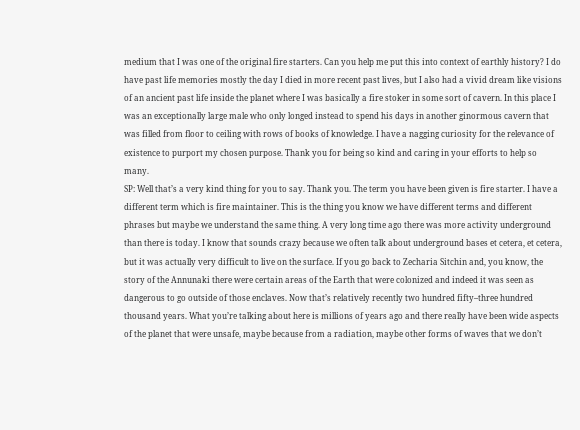medium that I was one of the original fire starters. Can you help me put this into context of earthly history? I do have past life memories mostly the day I died in more recent past lives, but I also had a vivid dream like visions of an ancient past life inside the planet where I was basically a fire stoker in some sort of cavern. In this place I was an exceptionally large male who only longed instead to spend his days in another ginormous cavern that was filled from floor to ceiling with rows of books of knowledge. I have a nagging curiosity for the relevance of existence to purport my chosen purpose. Thank you for being so kind and caring in your efforts to help so many.
SP: Well that’s a very kind thing for you to say. Thank you. The term you have been given is fire starter. I have a different term which is fire maintainer. This is the thing you know we have different terms and different phrases but maybe we understand the same thing. A very long time ago there was more activity underground than there is today. I know that sounds crazy because we often talk about underground bases et cetera, et cetera, but it was actually very difficult to live on the surface. If you go back to Zecharia Sitchin and, you know, the story of the Annunaki there were certain areas of the Earth that were colonized and indeed it was seen as dangerous to go outside of those enclaves. Now that’s relatively recently two hundred fifty–three hundred thousand years. What you’re talking about here is millions of years ago and there really have been wide aspects of the planet that were unsafe, maybe because from a radiation, maybe other forms of waves that we don’t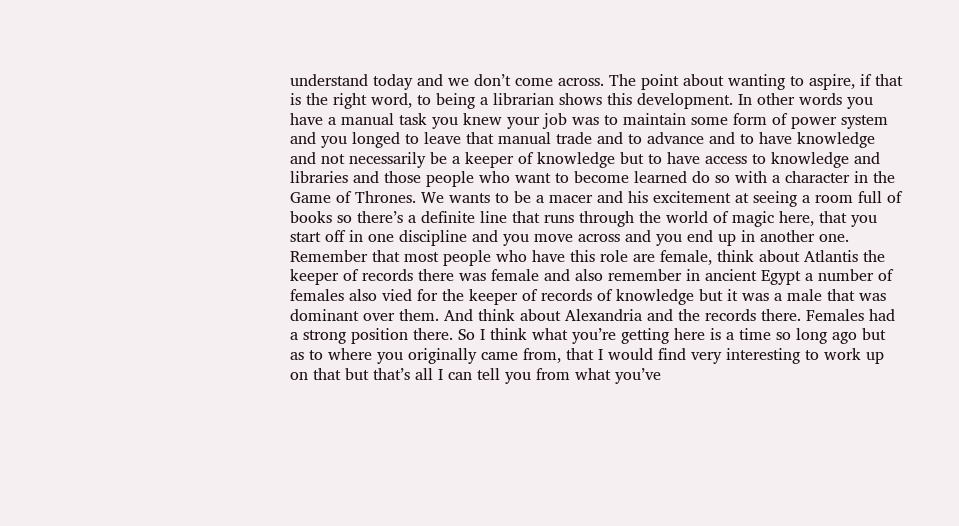understand today and we don’t come across. The point about wanting to aspire, if that is the right word, to being a librarian shows this development. In other words you have a manual task you knew your job was to maintain some form of power system and you longed to leave that manual trade and to advance and to have knowledge and not necessarily be a keeper of knowledge but to have access to knowledge and libraries and those people who want to become learned do so with a character in the Game of Thrones. We wants to be a macer and his excitement at seeing a room full of books so there’s a definite line that runs through the world of magic here, that you start off in one discipline and you move across and you end up in another one. Remember that most people who have this role are female, think about Atlantis the keeper of records there was female and also remember in ancient Egypt a number of females also vied for the keeper of records of knowledge but it was a male that was dominant over them. And think about Alexandria and the records there. Females had a strong position there. So I think what you’re getting here is a time so long ago but as to where you originally came from, that I would find very interesting to work up on that but that’s all I can tell you from what you’ve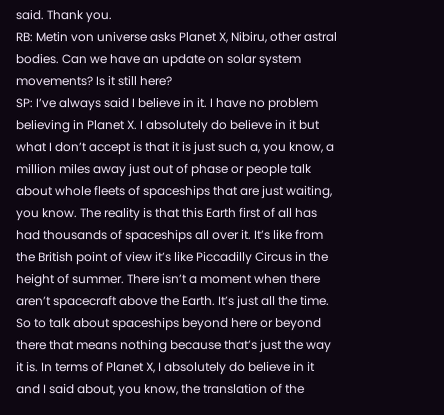said. Thank you.
RB: Metin von universe asks Planet X, Nibiru, other astral bodies. Can we have an update on solar system movements? Is it still here?
SP: I’ve always said I believe in it. I have no problem believing in Planet X. I absolutely do believe in it but what I don’t accept is that it is just such a, you know, a million miles away just out of phase or people talk about whole fleets of spaceships that are just waiting, you know. The reality is that this Earth first of all has had thousands of spaceships all over it. It’s like from the British point of view it’s like Piccadilly Circus in the height of summer. There isn’t a moment when there aren’t spacecraft above the Earth. It’s just all the time. So to talk about spaceships beyond here or beyond there that means nothing because that’s just the way it is. In terms of Planet X, I absolutely do believe in it and I said about, you know, the translation of the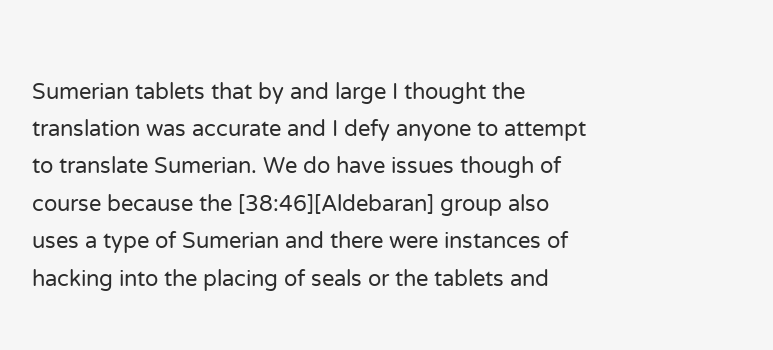Sumerian tablets that by and large I thought the translation was accurate and I defy anyone to attempt to translate Sumerian. We do have issues though of course because the [38:46][Aldebaran] group also uses a type of Sumerian and there were instances of hacking into the placing of seals or the tablets and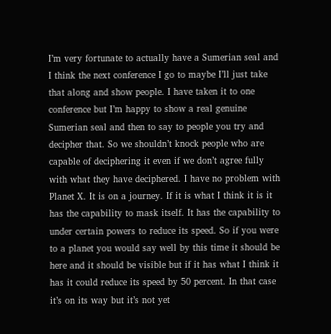I’m very fortunate to actually have a Sumerian seal and I think the next conference I go to maybe I’ll just take that along and show people. I have taken it to one conference but I’m happy to show a real genuine Sumerian seal and then to say to people you try and decipher that. So we shouldn’t knock people who are capable of deciphering it even if we don’t agree fully with what they have deciphered. I have no problem with Planet X. It is on a journey. If it is what I think it is it has the capability to mask itself. It has the capability to under certain powers to reduce its speed. So if you were to a planet you would say well by this time it should be here and it should be visible but if it has what I think it has it could reduce its speed by 50 percent. In that case it’s on its way but it’s not yet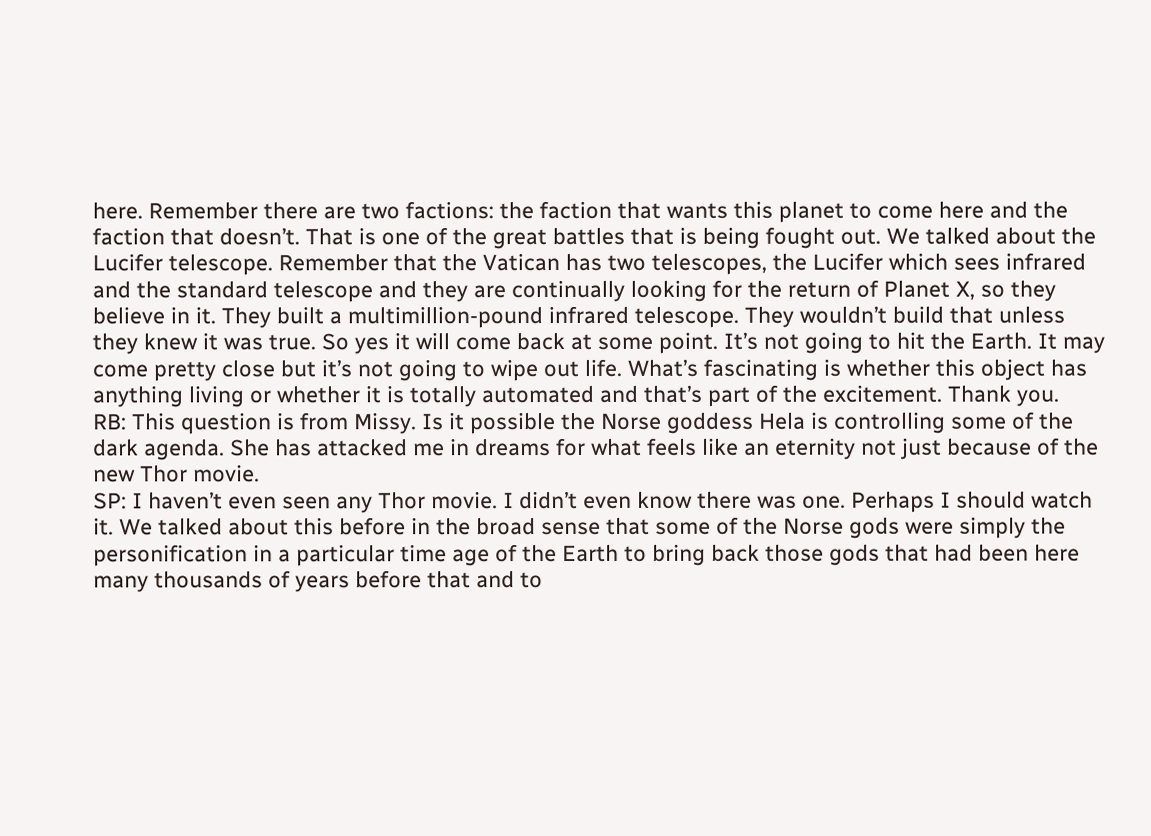here. Remember there are two factions: the faction that wants this planet to come here and the faction that doesn’t. That is one of the great battles that is being fought out. We talked about the Lucifer telescope. Remember that the Vatican has two telescopes, the Lucifer which sees infrared and the standard telescope and they are continually looking for the return of Planet X, so they believe in it. They built a multimillion-pound infrared telescope. They wouldn’t build that unless they knew it was true. So yes it will come back at some point. It’s not going to hit the Earth. It may come pretty close but it’s not going to wipe out life. What’s fascinating is whether this object has anything living or whether it is totally automated and that’s part of the excitement. Thank you.
RB: This question is from Missy. Is it possible the Norse goddess Hela is controlling some of the dark agenda. She has attacked me in dreams for what feels like an eternity not just because of the new Thor movie.
SP: I haven’t even seen any Thor movie. I didn’t even know there was one. Perhaps I should watch it. We talked about this before in the broad sense that some of the Norse gods were simply the personification in a particular time age of the Earth to bring back those gods that had been here many thousands of years before that and to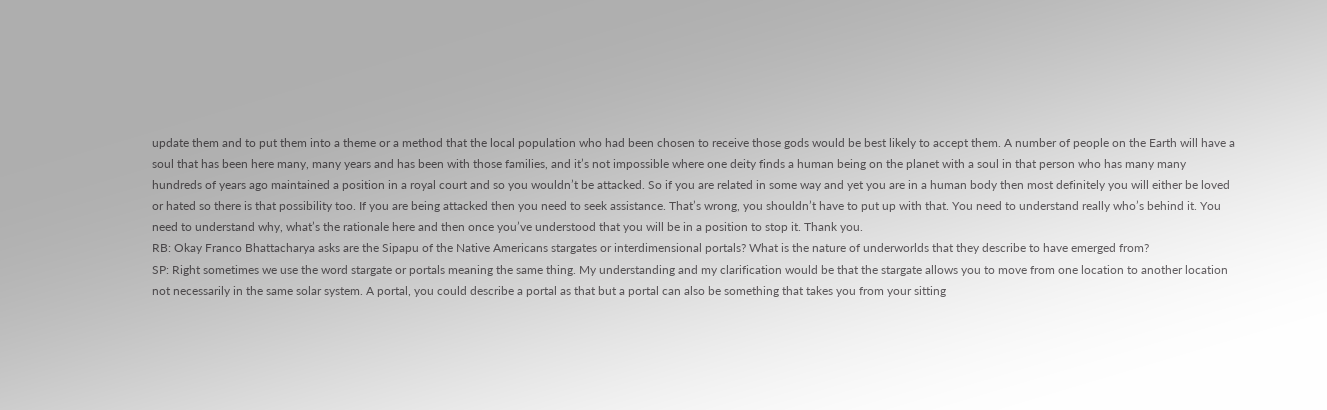update them and to put them into a theme or a method that the local population who had been chosen to receive those gods would be best likely to accept them. A number of people on the Earth will have a soul that has been here many, many years and has been with those families, and it’s not impossible where one deity finds a human being on the planet with a soul in that person who has many many hundreds of years ago maintained a position in a royal court and so you wouldn’t be attacked. So if you are related in some way and yet you are in a human body then most definitely you will either be loved or hated so there is that possibility too. If you are being attacked then you need to seek assistance. That’s wrong, you shouldn’t have to put up with that. You need to understand really who’s behind it. You need to understand why, what’s the rationale here and then once you’ve understood that you will be in a position to stop it. Thank you.
RB: Okay Franco Bhattacharya asks are the Sipapu of the Native Americans stargates or interdimensional portals? What is the nature of underworlds that they describe to have emerged from?
SP: Right sometimes we use the word stargate or portals meaning the same thing. My understanding and my clarification would be that the stargate allows you to move from one location to another location not necessarily in the same solar system. A portal, you could describe a portal as that but a portal can also be something that takes you from your sitting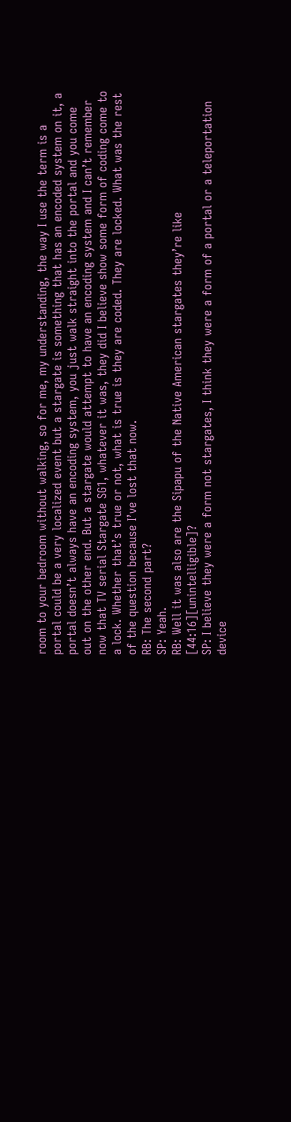room to your bedroom without walking, so for me, my understanding, the way I use the term is a portal could be a very localized event but a stargate is something that has an encoded system on it, a portal doesn’t always have an encoding system, you just walk straight into the portal and you come out on the other end. But a stargate would attempt to have an encoding system and I can’t remember now that TV serial Stargate SG1, whatever it was, they did I believe show some form of coding come to a lock. Whether that’s true or not, what is true is they are coded. They are locked. What was the rest of the question because I’ve lost that now.
RB: The second part?
SP: Yeah.
RB: Well it was also are the Sipapu of the Native American stargates they’re like [44:16][unintelligible]?
SP: I believe they were a form not stargates, I think they were a form of a portal or a teleportation device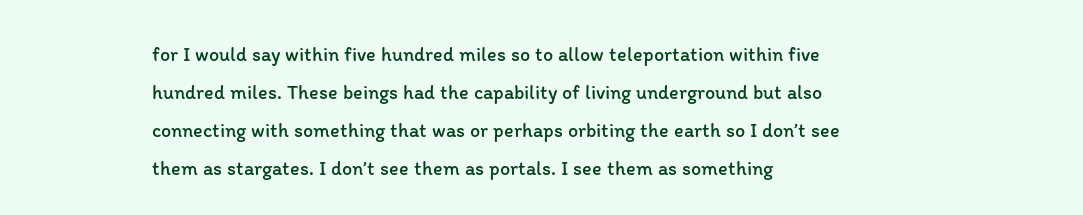for I would say within five hundred miles so to allow teleportation within five hundred miles. These beings had the capability of living underground but also connecting with something that was or perhaps orbiting the earth so I don’t see them as stargates. I don’t see them as portals. I see them as something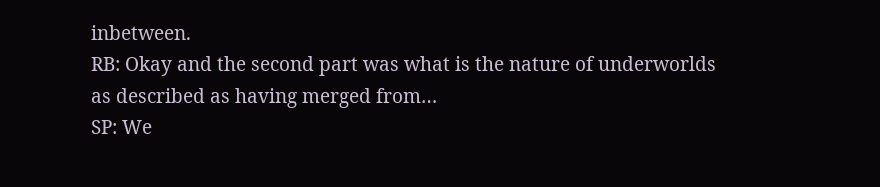inbetween.
RB: Okay and the second part was what is the nature of underworlds as described as having merged from…
SP: We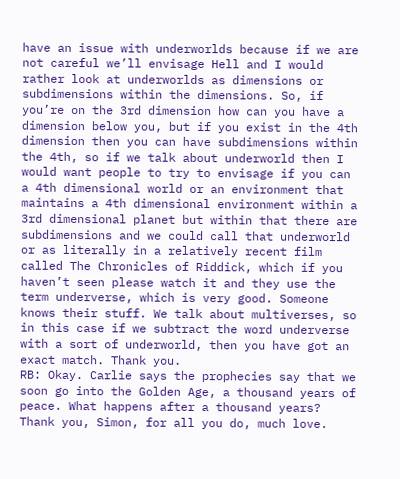have an issue with underworlds because if we are not careful we’ll envisage Hell and I would rather look at underworlds as dimensions or subdimensions within the dimensions. So, if you’re on the 3rd dimension how can you have a dimension below you, but if you exist in the 4th dimension then you can have subdimensions within the 4th, so if we talk about underworld then I would want people to try to envisage if you can a 4th dimensional world or an environment that maintains a 4th dimensional environment within a 3rd dimensional planet but within that there are subdimensions and we could call that underworld or as literally in a relatively recent film called The Chronicles of Riddick, which if you haven’t seen please watch it and they use the term underverse, which is very good. Someone knows their stuff. We talk about multiverses, so in this case if we subtract the word underverse with a sort of underworld, then you have got an exact match. Thank you.
RB: Okay. Carlie says the prophecies say that we soon go into the Golden Age, a thousand years of peace. What happens after a thousand years? Thank you, Simon, for all you do, much love.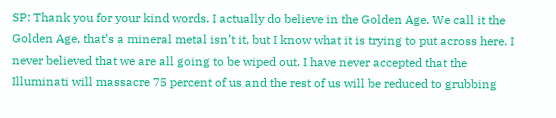SP: Thank you for your kind words. I actually do believe in the Golden Age. We call it the Golden Age, that’s a mineral metal isn’t it, but I know what it is trying to put across here. I never believed that we are all going to be wiped out. I have never accepted that the Illuminati will massacre 75 percent of us and the rest of us will be reduced to grubbing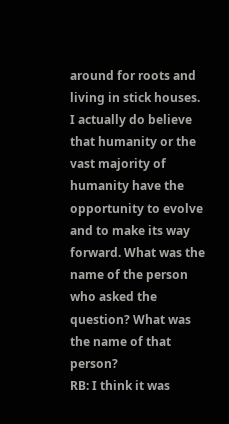around for roots and living in stick houses. I actually do believe that humanity or the vast majority of humanity have the opportunity to evolve and to make its way forward. What was the name of the person who asked the question? What was the name of that person?
RB: I think it was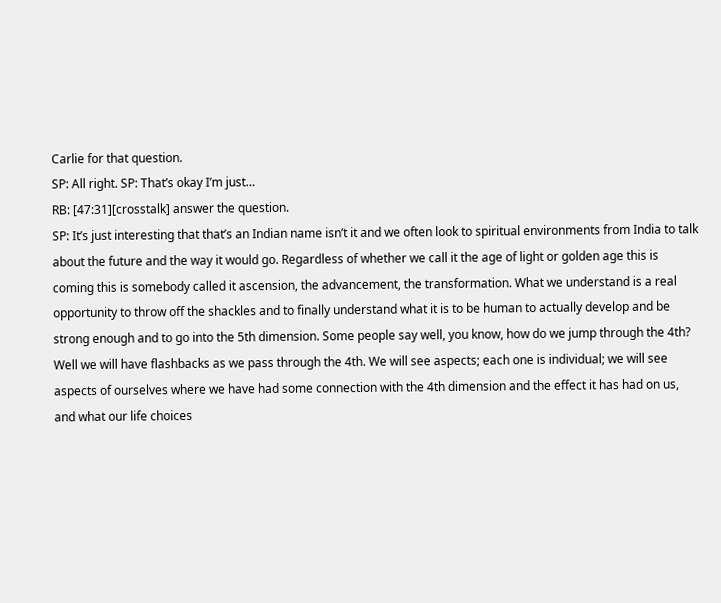Carlie for that question.
SP: All right. SP: That’s okay I’m just…
RB: [47:31][crosstalk] answer the question.
SP: It’s just interesting that that’s an Indian name isn’t it and we often look to spiritual environments from India to talk about the future and the way it would go. Regardless of whether we call it the age of light or golden age this is coming this is somebody called it ascension, the advancement, the transformation. What we understand is a real opportunity to throw off the shackles and to finally understand what it is to be human to actually develop and be strong enough and to go into the 5th dimension. Some people say well, you know, how do we jump through the 4th? Well we will have flashbacks as we pass through the 4th. We will see aspects; each one is individual; we will see aspects of ourselves where we have had some connection with the 4th dimension and the effect it has had on us, and what our life choices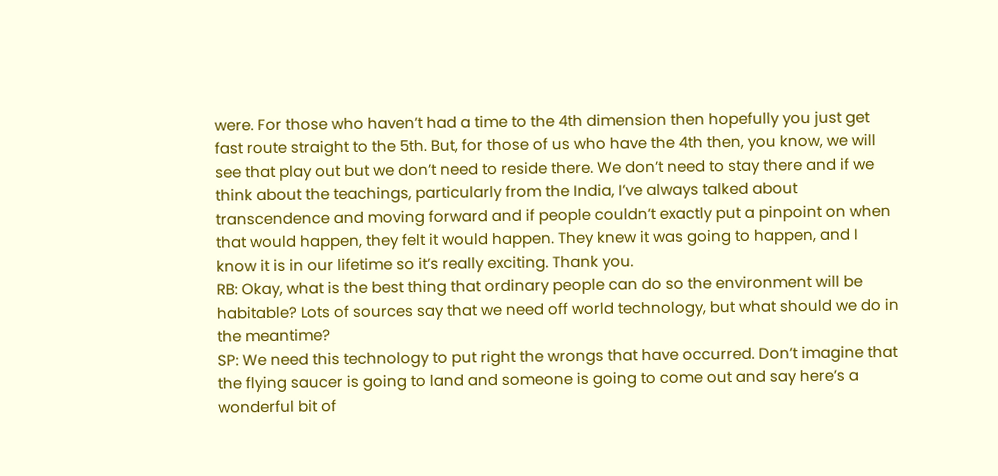were. For those who haven’t had a time to the 4th dimension then hopefully you just get fast route straight to the 5th. But, for those of us who have the 4th then, you know, we will see that play out but we don’t need to reside there. We don’t need to stay there and if we think about the teachings, particularly from the India, I’ve always talked about transcendence and moving forward and if people couldn’t exactly put a pinpoint on when that would happen, they felt it would happen. They knew it was going to happen, and I know it is in our lifetime so it’s really exciting. Thank you.
RB: Okay, what is the best thing that ordinary people can do so the environment will be habitable? Lots of sources say that we need off world technology, but what should we do in the meantime?
SP: We need this technology to put right the wrongs that have occurred. Don’t imagine that the flying saucer is going to land and someone is going to come out and say here’s a wonderful bit of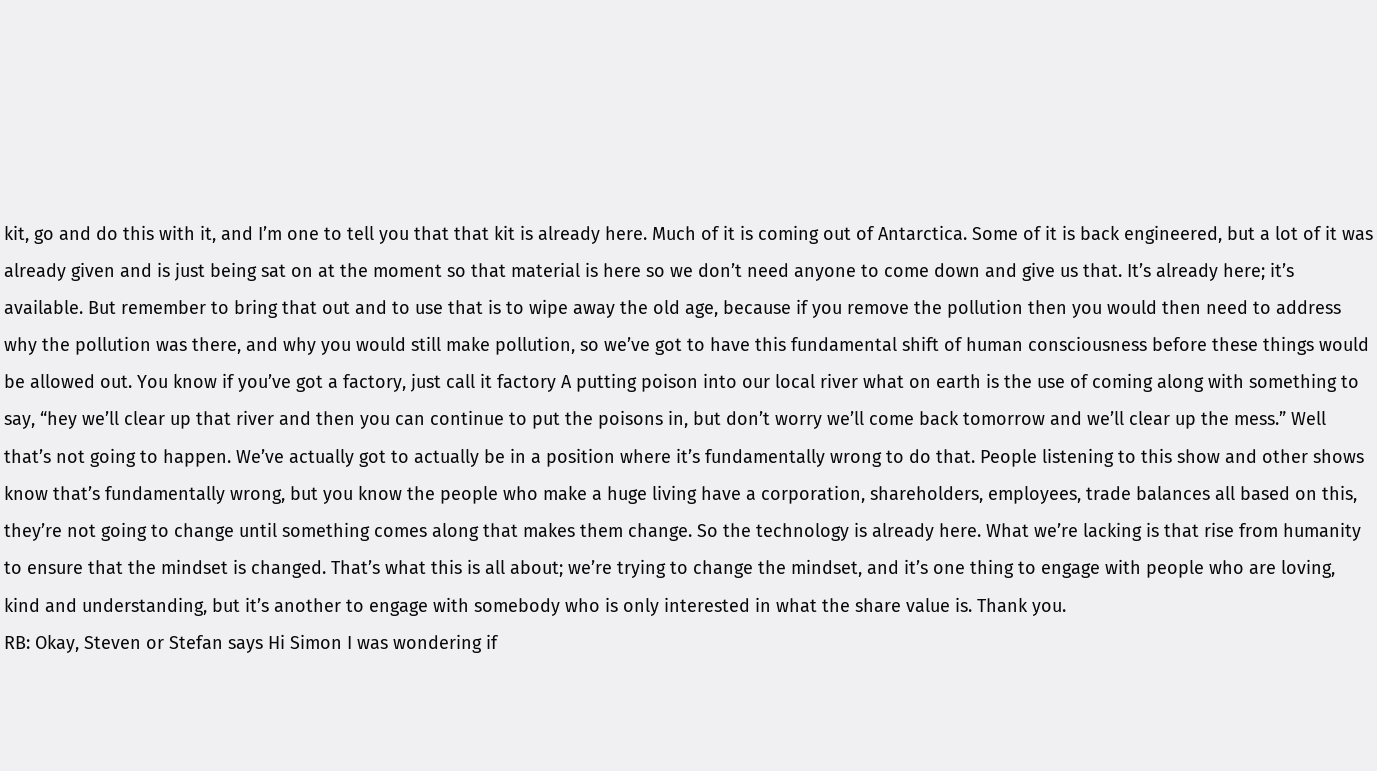kit, go and do this with it, and I’m one to tell you that that kit is already here. Much of it is coming out of Antarctica. Some of it is back engineered, but a lot of it was already given and is just being sat on at the moment so that material is here so we don’t need anyone to come down and give us that. It’s already here; it’s available. But remember to bring that out and to use that is to wipe away the old age, because if you remove the pollution then you would then need to address why the pollution was there, and why you would still make pollution, so we’ve got to have this fundamental shift of human consciousness before these things would be allowed out. You know if you’ve got a factory, just call it factory A putting poison into our local river what on earth is the use of coming along with something to say, “hey we’ll clear up that river and then you can continue to put the poisons in, but don’t worry we’ll come back tomorrow and we’ll clear up the mess.” Well that’s not going to happen. We’ve actually got to actually be in a position where it’s fundamentally wrong to do that. People listening to this show and other shows know that’s fundamentally wrong, but you know the people who make a huge living have a corporation, shareholders, employees, trade balances all based on this, they’re not going to change until something comes along that makes them change. So the technology is already here. What we’re lacking is that rise from humanity to ensure that the mindset is changed. That’s what this is all about; we’re trying to change the mindset, and it’s one thing to engage with people who are loving, kind and understanding, but it’s another to engage with somebody who is only interested in what the share value is. Thank you.
RB: Okay, Steven or Stefan says Hi Simon I was wondering if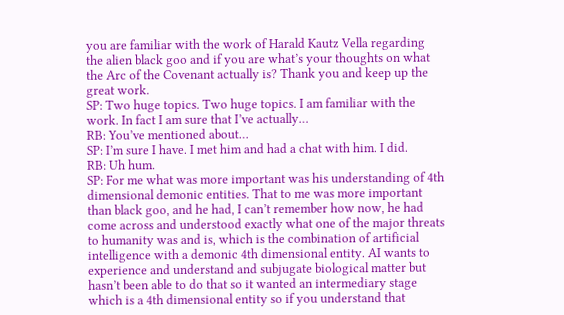you are familiar with the work of Harald Kautz Vella regarding the alien black goo and if you are what’s your thoughts on what the Arc of the Covenant actually is? Thank you and keep up the great work.
SP: Two huge topics. Two huge topics. I am familiar with the work. In fact I am sure that I’ve actually…
RB: You’ve mentioned about…
SP: I’m sure I have. I met him and had a chat with him. I did.
RB: Uh hum.
SP: For me what was more important was his understanding of 4th dimensional demonic entities. That to me was more important than black goo, and he had, I can’t remember how now, he had come across and understood exactly what one of the major threats to humanity was and is, which is the combination of artificial intelligence with a demonic 4th dimensional entity. AI wants to experience and understand and subjugate biological matter but hasn’t been able to do that so it wanted an intermediary stage which is a 4th dimensional entity so if you understand that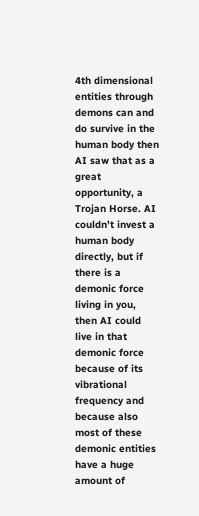4th dimensional entities through demons can and do survive in the human body then AI saw that as a great opportunity, a Trojan Horse. AI couldn’t invest a human body directly, but if there is a demonic force living in you, then AI could live in that demonic force because of its vibrational frequency and because also most of these demonic entities have a huge amount of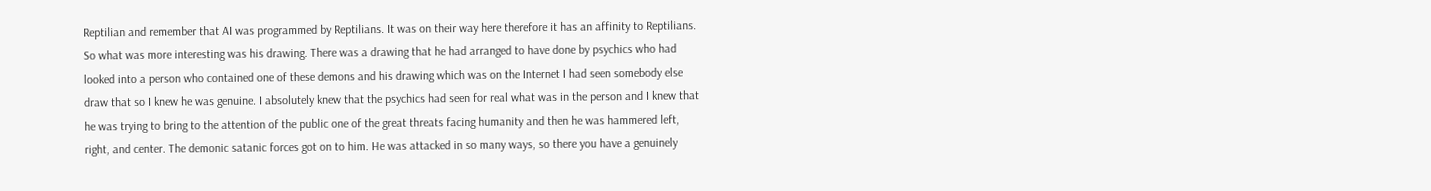Reptilian and remember that AI was programmed by Reptilians. It was on their way here therefore it has an affinity to Reptilians. So what was more interesting was his drawing. There was a drawing that he had arranged to have done by psychics who had looked into a person who contained one of these demons and his drawing which was on the Internet I had seen somebody else draw that so I knew he was genuine. I absolutely knew that the psychics had seen for real what was in the person and I knew that he was trying to bring to the attention of the public one of the great threats facing humanity and then he was hammered left, right, and center. The demonic satanic forces got on to him. He was attacked in so many ways, so there you have a genuinely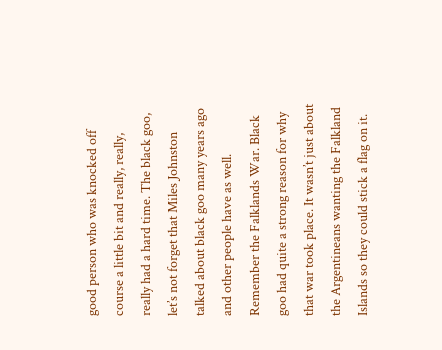good person who was knocked off course a little bit and really, really, really had a hard time. The black goo, let’s not forget that Miles Johnston talked about black goo many years ago and other people have as well. Remember the Falklands War. Black goo had quite a strong reason for why that war took place. It wasn’t just about the Argentineans wanting the Falkland Islands so they could stick a flag on it.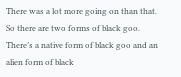There was a lot more going on than that. So there are two forms of black goo. There’s a native form of black goo and an alien form of black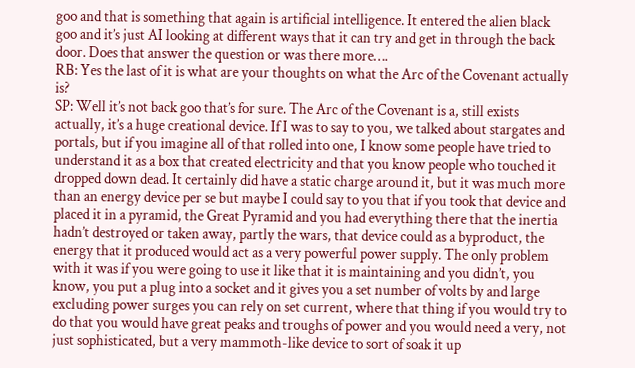goo and that is something that again is artificial intelligence. It entered the alien black goo and it’s just AI looking at different ways that it can try and get in through the back door. Does that answer the question or was there more….
RB: Yes the last of it is what are your thoughts on what the Arc of the Covenant actually is?
SP: Well it’s not back goo that’s for sure. The Arc of the Covenant is a, still exists actually, it’s a huge creational device. If I was to say to you, we talked about stargates and portals, but if you imagine all of that rolled into one, I know some people have tried to understand it as a box that created electricity and that you know people who touched it dropped down dead. It certainly did have a static charge around it, but it was much more than an energy device per se but maybe I could say to you that if you took that device and placed it in a pyramid, the Great Pyramid and you had everything there that the inertia hadn’t destroyed or taken away, partly the wars, that device could as a byproduct, the energy that it produced would act as a very powerful power supply. The only problem with it was if you were going to use it like that it is maintaining and you didn’t, you know, you put a plug into a socket and it gives you a set number of volts by and large excluding power surges you can rely on set current, where that thing if you would try to do that you would have great peaks and troughs of power and you would need a very, not just sophisticated, but a very mammoth-like device to sort of soak it up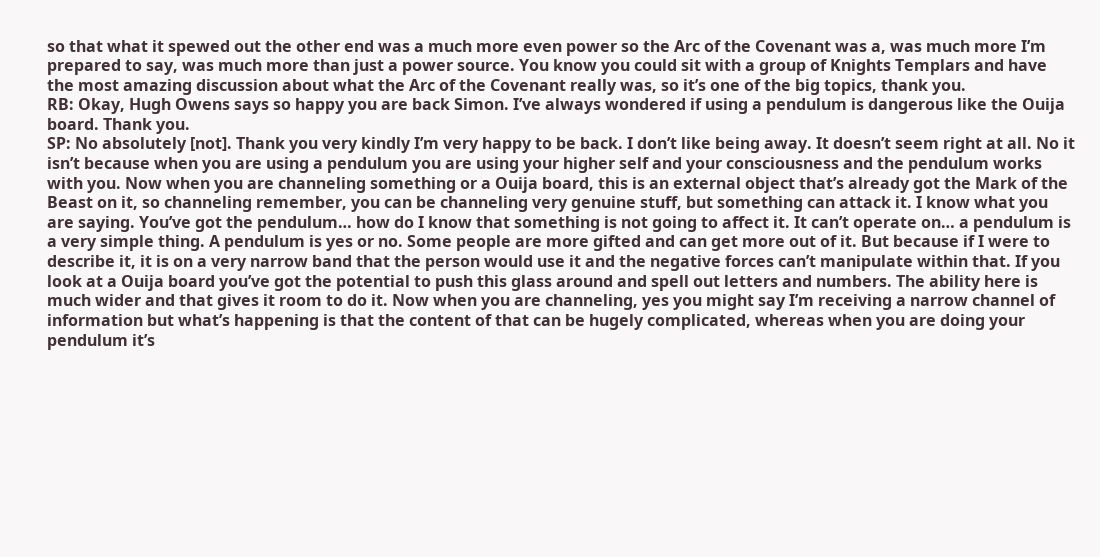so that what it spewed out the other end was a much more even power so the Arc of the Covenant was a, was much more I’m prepared to say, was much more than just a power source. You know you could sit with a group of Knights Templars and have the most amazing discussion about what the Arc of the Covenant really was, so it’s one of the big topics, thank you.
RB: Okay, Hugh Owens says so happy you are back Simon. I’ve always wondered if using a pendulum is dangerous like the Ouija board. Thank you.
SP: No absolutely [not]. Thank you very kindly I’m very happy to be back. I don’t like being away. It doesn’t seem right at all. No it isn’t because when you are using a pendulum you are using your higher self and your consciousness and the pendulum works with you. Now when you are channeling something or a Ouija board, this is an external object that’s already got the Mark of the Beast on it, so channeling remember, you can be channeling very genuine stuff, but something can attack it. I know what you are saying. You’ve got the pendulum… how do I know that something is not going to affect it. It can’t operate on… a pendulum is a very simple thing. A pendulum is yes or no. Some people are more gifted and can get more out of it. But because if I were to describe it, it is on a very narrow band that the person would use it and the negative forces can’t manipulate within that. If you look at a Ouija board you’ve got the potential to push this glass around and spell out letters and numbers. The ability here is much wider and that gives it room to do it. Now when you are channeling, yes you might say I’m receiving a narrow channel of information but what’s happening is that the content of that can be hugely complicated, whereas when you are doing your pendulum it’s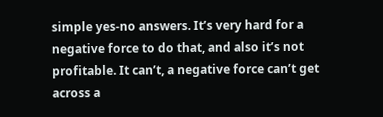simple yes-no answers. It’s very hard for a negative force to do that, and also it’s not profitable. It can’t, a negative force can’t get across a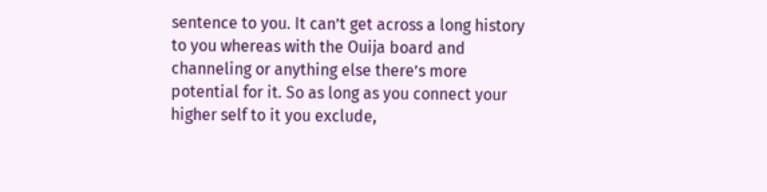sentence to you. It can’t get across a long history to you whereas with the Ouija board and channeling or anything else there’s more potential for it. So as long as you connect your higher self to it you exclude,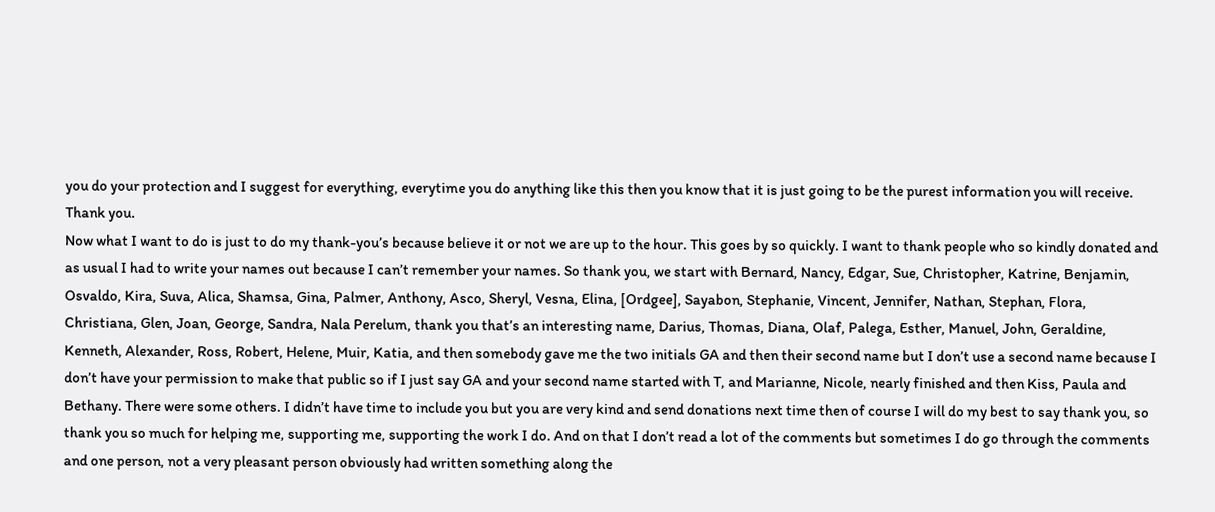you do your protection and I suggest for everything, everytime you do anything like this then you know that it is just going to be the purest information you will receive. Thank you.
Now what I want to do is just to do my thank-you’s because believe it or not we are up to the hour. This goes by so quickly. I want to thank people who so kindly donated and as usual I had to write your names out because I can’t remember your names. So thank you, we start with Bernard, Nancy, Edgar, Sue, Christopher, Katrine, Benjamin, Osvaldo, Kira, Suva, Alica, Shamsa, Gina, Palmer, Anthony, Asco, Sheryl, Vesna, Elina, [Ordgee], Sayabon, Stephanie, Vincent, Jennifer, Nathan, Stephan, Flora, Christiana, Glen, Joan, George, Sandra, Nala Perelum, thank you that’s an interesting name, Darius, Thomas, Diana, Olaf, Palega, Esther, Manuel, John, Geraldine, Kenneth, Alexander, Ross, Robert, Helene, Muir, Katia, and then somebody gave me the two initials GA and then their second name but I don’t use a second name because I don’t have your permission to make that public so if I just say GA and your second name started with T, and Marianne, Nicole, nearly finished and then Kiss, Paula and Bethany. There were some others. I didn’t have time to include you but you are very kind and send donations next time then of course I will do my best to say thank you, so thank you so much for helping me, supporting me, supporting the work I do. And on that I don’t read a lot of the comments but sometimes I do go through the comments and one person, not a very pleasant person obviously had written something along the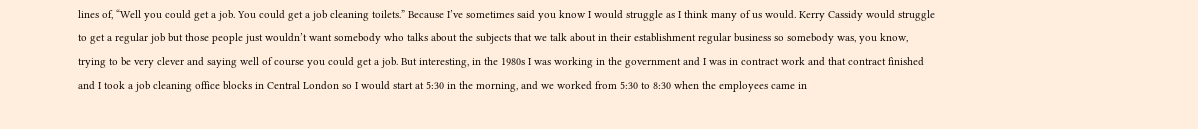lines of, “Well you could get a job. You could get a job cleaning toilets.” Because I’ve sometimes said you know I would struggle as I think many of us would. Kerry Cassidy would struggle to get a regular job but those people just wouldn’t want somebody who talks about the subjects that we talk about in their establishment regular business so somebody was, you know, trying to be very clever and saying well of course you could get a job. But interesting, in the 1980s I was working in the government and I was in contract work and that contract finished and I took a job cleaning office blocks in Central London so I would start at 5:30 in the morning, and we worked from 5:30 to 8:30 when the employees came in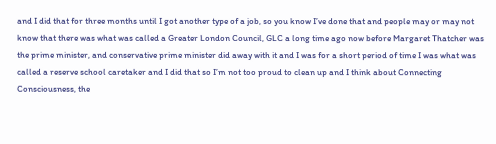and I did that for three months until I got another type of a job, so you know I’ve done that and people may or may not know that there was what was called a Greater London Council, GLC a long time ago now before Margaret Thatcher was the prime minister, and conservative prime minister did away with it and I was for a short period of time I was what was called a reserve school caretaker and I did that so I’m not too proud to clean up and I think about Connecting Consciousness, the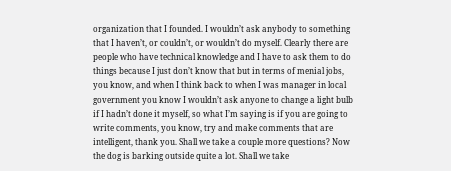organization that I founded. I wouldn’t ask anybody to something that I haven’t, or couldn’t, or wouldn’t do myself. Clearly there are people who have technical knowledge and I have to ask them to do things because I just don’t know that but in terms of menial jobs, you know, and when I think back to when I was manager in local government you know I wouldn’t ask anyone to change a light bulb if I hadn’t done it myself, so what I’m saying is if you are going to write comments, you know, try and make comments that are intelligent, thank you. Shall we take a couple more questions? Now the dog is barking outside quite a lot. Shall we take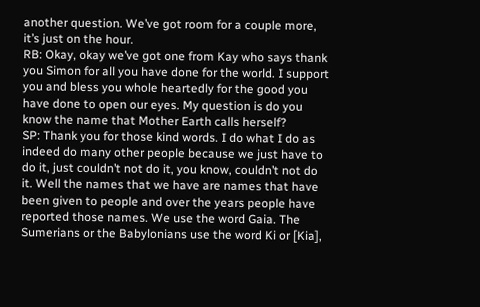another question. We’ve got room for a couple more, it’s just on the hour.
RB: Okay, okay we’ve got one from Kay who says thank you Simon for all you have done for the world. I support you and bless you whole heartedly for the good you have done to open our eyes. My question is do you know the name that Mother Earth calls herself?
SP: Thank you for those kind words. I do what I do as indeed do many other people because we just have to do it, just couldn’t not do it, you know, couldn’t not do it. Well the names that we have are names that have been given to people and over the years people have reported those names. We use the word Gaia. The Sumerians or the Babylonians use the word Ki or [Kia],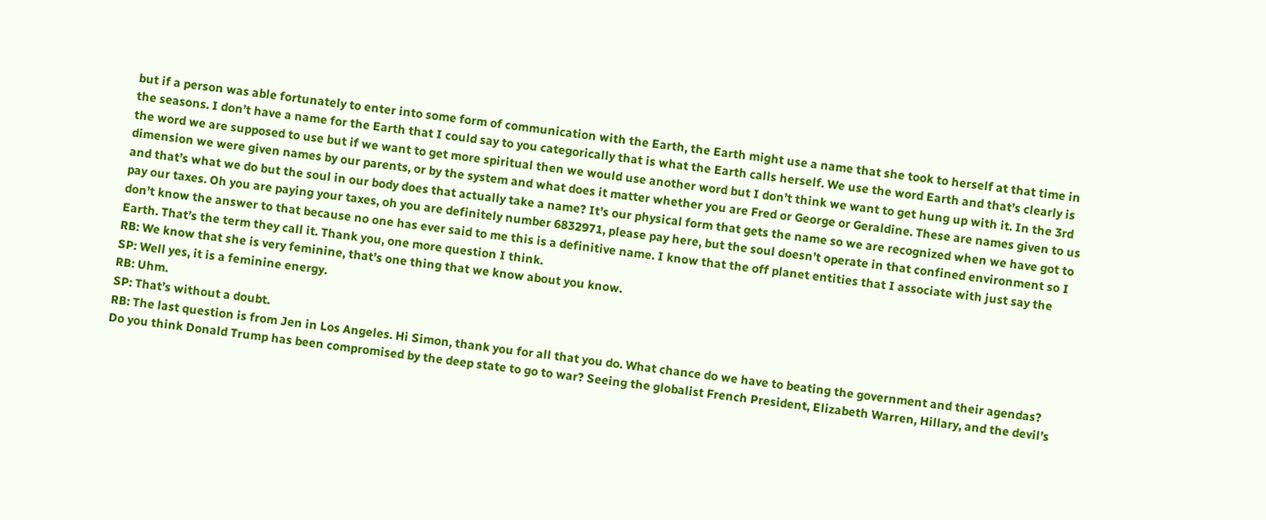but if a person was able fortunately to enter into some form of communication with the Earth, the Earth might use a name that she took to herself at that time in the seasons. I don’t have a name for the Earth that I could say to you categorically that is what the Earth calls herself. We use the word Earth and that’s clearly is the word we are supposed to use but if we want to get more spiritual then we would use another word but I don’t think we want to get hung up with it. In the 3rd dimension we were given names by our parents, or by the system and what does it matter whether you are Fred or George or Geraldine. These are names given to us and that’s what we do but the soul in our body does that actually take a name? It’s our physical form that gets the name so we are recognized when we have got to pay our taxes. Oh you are paying your taxes, oh you are definitely number 6832971, please pay here, but the soul doesn’t operate in that confined environment so I don’t know the answer to that because no one has ever said to me this is a definitive name. I know that the off planet entities that I associate with just say the Earth. That’s the term they call it. Thank you, one more question I think.
RB: We know that she is very feminine, that’s one thing that we know about you know.
SP: Well yes, it is a feminine energy.
RB: Uhm.
SP: That’s without a doubt.
RB: The last question is from Jen in Los Angeles. Hi Simon, thank you for all that you do. What chance do we have to beating the government and their agendas? Do you think Donald Trump has been compromised by the deep state to go to war? Seeing the globalist French President, Elizabeth Warren, Hillary, and the devil’s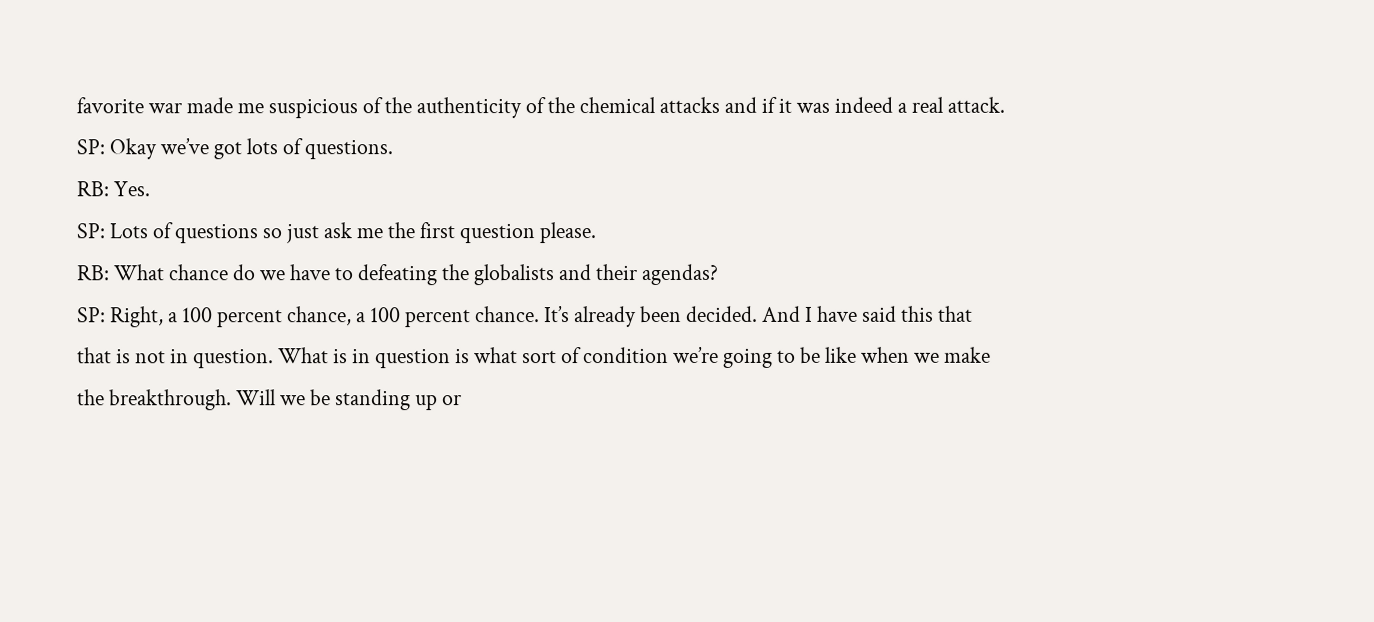favorite war made me suspicious of the authenticity of the chemical attacks and if it was indeed a real attack.
SP: Okay we’ve got lots of questions.
RB: Yes.
SP: Lots of questions so just ask me the first question please.
RB: What chance do we have to defeating the globalists and their agendas?
SP: Right, a 100 percent chance, a 100 percent chance. It’s already been decided. And I have said this that that is not in question. What is in question is what sort of condition we’re going to be like when we make the breakthrough. Will we be standing up or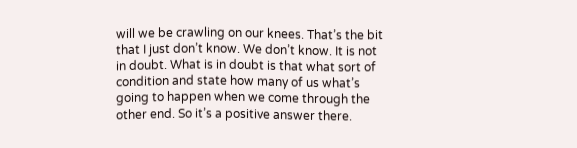will we be crawling on our knees. That’s the bit that I just don’t know. We don’t know. It is not in doubt. What is in doubt is that what sort of condition and state how many of us what’s going to happen when we come through the other end. So it’s a positive answer there.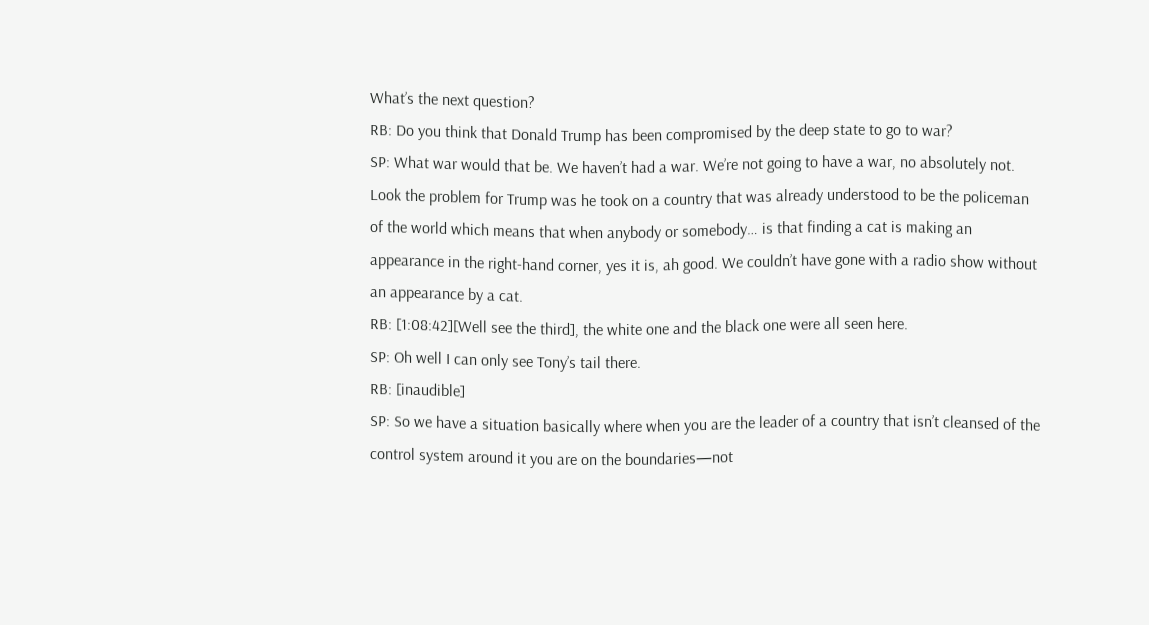What’s the next question?
RB: Do you think that Donald Trump has been compromised by the deep state to go to war?
SP: What war would that be. We haven’t had a war. We’re not going to have a war, no absolutely not. Look the problem for Trump was he took on a country that was already understood to be the policeman of the world which means that when anybody or somebody… is that finding a cat is making an appearance in the right-hand corner, yes it is, ah good. We couldn’t have gone with a radio show without an appearance by a cat.
RB: [1:08:42][Well see the third], the white one and the black one were all seen here.
SP: Oh well I can only see Tony’s tail there.
RB: [inaudible]
SP: So we have a situation basically where when you are the leader of a country that isn’t cleansed of the control system around it you are on the boundaries—not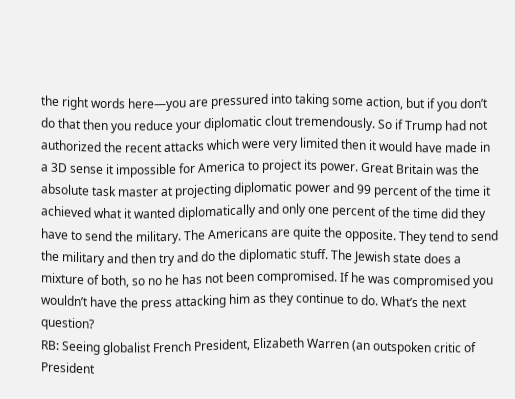the right words here—you are pressured into taking some action, but if you don’t do that then you reduce your diplomatic clout tremendously. So if Trump had not authorized the recent attacks which were very limited then it would have made in a 3D sense it impossible for America to project its power. Great Britain was the absolute task master at projecting diplomatic power and 99 percent of the time it achieved what it wanted diplomatically and only one percent of the time did they have to send the military. The Americans are quite the opposite. They tend to send the military and then try and do the diplomatic stuff. The Jewish state does a mixture of both, so no he has not been compromised. If he was compromised you wouldn’t have the press attacking him as they continue to do. What’s the next question?
RB: Seeing globalist French President, Elizabeth Warren (an outspoken critic of President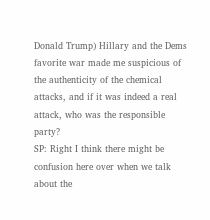Donald Trump) Hillary and the Dems favorite war made me suspicious of the authenticity of the chemical attacks, and if it was indeed a real attack, who was the responsible party?
SP: Right I think there might be confusion here over when we talk about the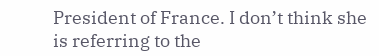President of France. I don’t think she is referring to the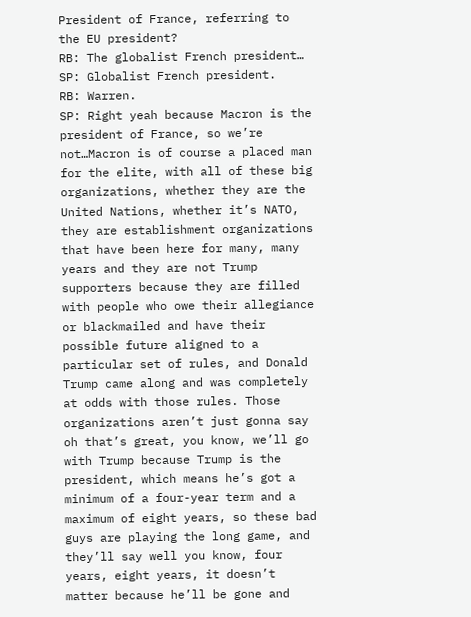President of France, referring to the EU president?
RB: The globalist French president…
SP: Globalist French president.
RB: Warren.
SP: Right yeah because Macron is the president of France, so we’re not…Macron is of course a placed man for the elite, with all of these big organizations, whether they are the United Nations, whether it’s NATO, they are establishment organizations that have been here for many, many years and they are not Trump supporters because they are filled with people who owe their allegiance or blackmailed and have their possible future aligned to a particular set of rules, and Donald Trump came along and was completely at odds with those rules. Those organizations aren’t just gonna say oh that’s great, you know, we’ll go with Trump because Trump is the president, which means he’s got a minimum of a four-year term and a maximum of eight years, so these bad guys are playing the long game, and they’ll say well you know, four years, eight years, it doesn’t matter because he’ll be gone and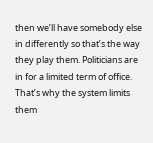then we’ll have somebody else in differently so that’s the way they play them. Politicians are in for a limited term of office. That’s why the system limits them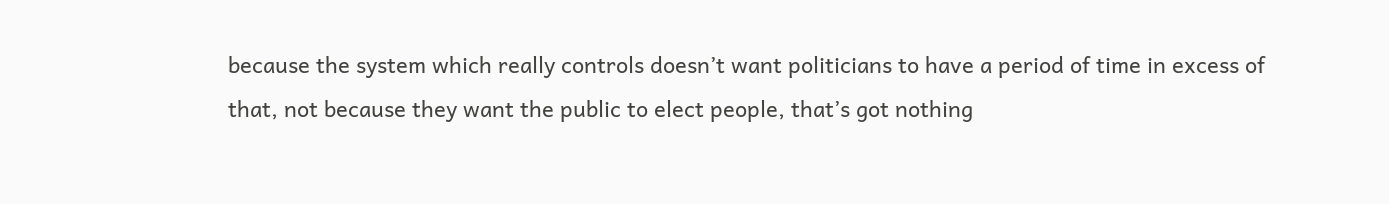because the system which really controls doesn’t want politicians to have a period of time in excess of that, not because they want the public to elect people, that’s got nothing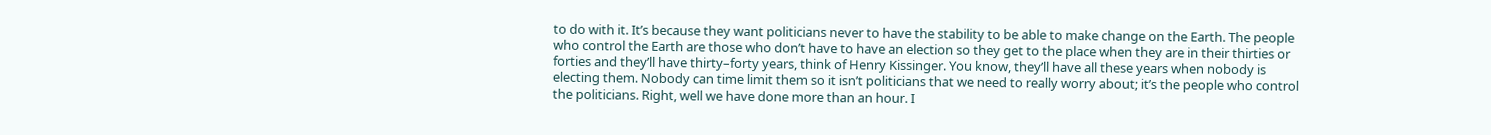to do with it. It’s because they want politicians never to have the stability to be able to make change on the Earth. The people who control the Earth are those who don’t have to have an election so they get to the place when they are in their thirties or forties and they’ll have thirty–forty years, think of Henry Kissinger. You know, they’ll have all these years when nobody is electing them. Nobody can time limit them so it isn’t politicians that we need to really worry about; it’s the people who control the politicians. Right, well we have done more than an hour. I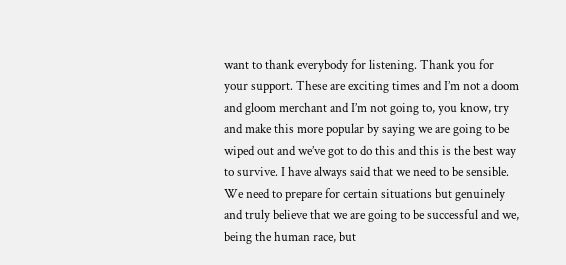want to thank everybody for listening. Thank you for your support. These are exciting times and I’m not a doom and gloom merchant and I’m not going to, you know, try and make this more popular by saying we are going to be wiped out and we’ve got to do this and this is the best way to survive. I have always said that we need to be sensible. We need to prepare for certain situations but genuinely and truly believe that we are going to be successful and we, being the human race, but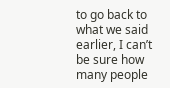to go back to what we said earlier, I can’t be sure how many people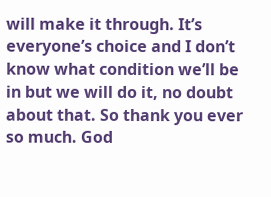will make it through. It’s everyone’s choice and I don’t know what condition we’ll be in but we will do it, no doubt about that. So thank you ever so much. God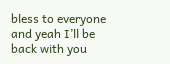bless to everyone and yeah I’ll be back with you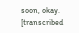soon, okay.
[transcribed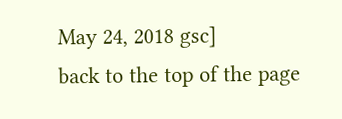May 24, 2018 gsc]
back to the top of the page